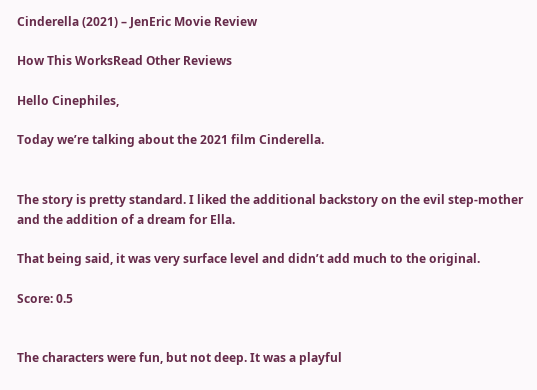Cinderella (2021) – JenEric Movie Review

How This WorksRead Other Reviews

Hello Cinephiles,

Today we’re talking about the 2021 film Cinderella.


The story is pretty standard. I liked the additional backstory on the evil step-mother and the addition of a dream for Ella.

That being said, it was very surface level and didn’t add much to the original.

Score: 0.5


The characters were fun, but not deep. It was a playful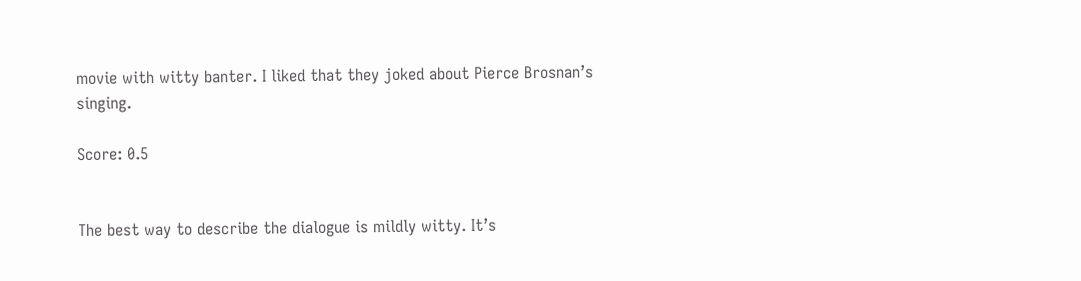movie with witty banter. I liked that they joked about Pierce Brosnan’s singing.

Score: 0.5


The best way to describe the dialogue is mildly witty. It’s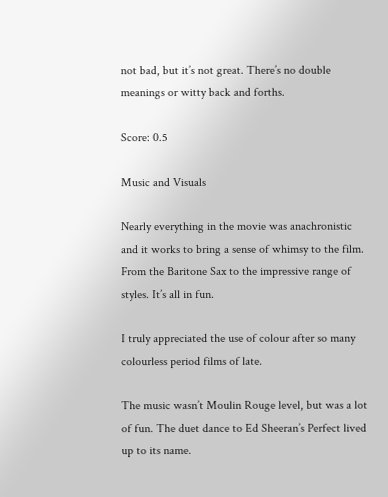not bad, but it’s not great. There’s no double meanings or witty back and forths.

Score: 0.5

Music and Visuals

Nearly everything in the movie was anachronistic and it works to bring a sense of whimsy to the film. From the Baritone Sax to the impressive range of styles. It’s all in fun.

I truly appreciated the use of colour after so many colourless period films of late.

The music wasn’t Moulin Rouge level, but was a lot of fun. The duet dance to Ed Sheeran’s Perfect lived up to its name.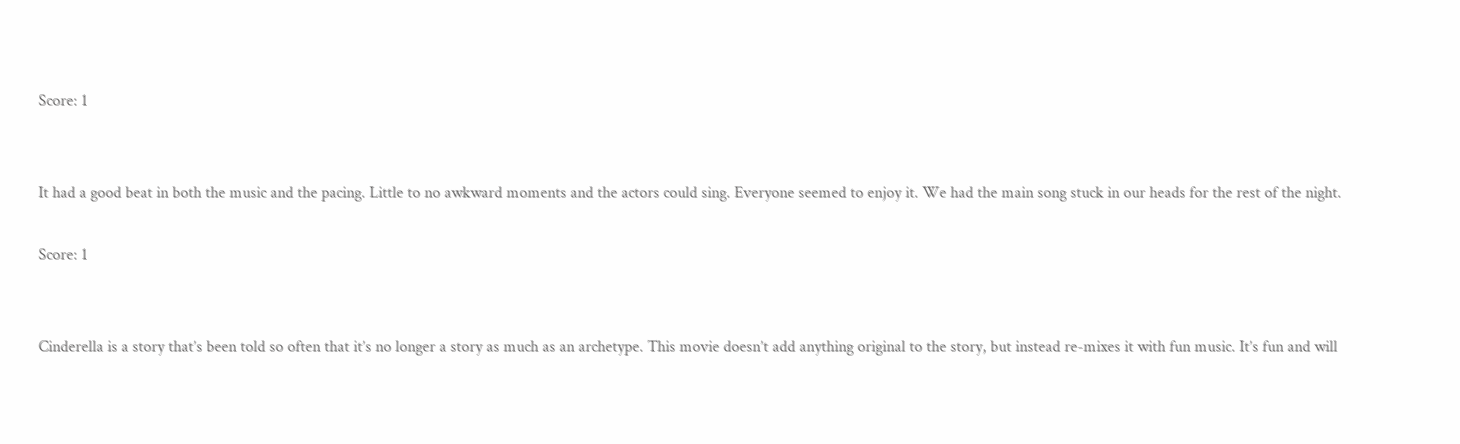Score: 1


It had a good beat in both the music and the pacing. Little to no awkward moments and the actors could sing. Everyone seemed to enjoy it. We had the main song stuck in our heads for the rest of the night.

Score: 1


Cinderella is a story that’s been told so often that it’s no longer a story as much as an archetype. This movie doesn’t add anything original to the story, but instead re-mixes it with fun music. It’s fun and will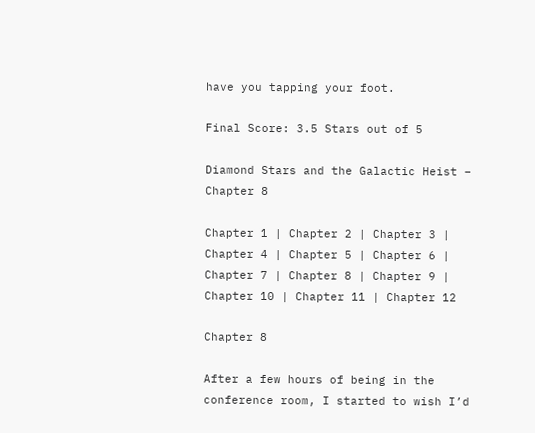have you tapping your foot.

Final Score: 3.5 Stars out of 5

Diamond Stars and the Galactic Heist – Chapter 8

Chapter 1 | Chapter 2 | Chapter 3 | Chapter 4 | Chapter 5 | Chapter 6 | Chapter 7 | Chapter 8 | Chapter 9 | Chapter 10 | Chapter 11 | Chapter 12

Chapter 8

After a few hours of being in the conference room, I started to wish I’d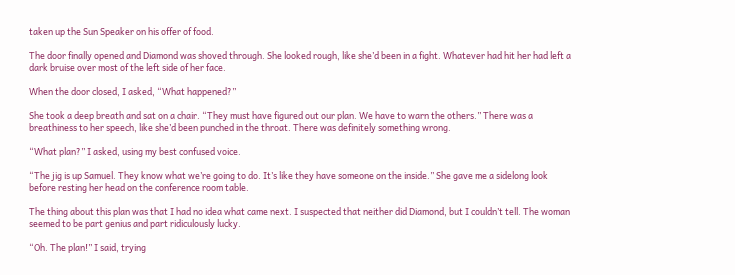taken up the Sun Speaker on his offer of food.

The door finally opened and Diamond was shoved through. She looked rough, like she’d been in a fight. Whatever had hit her had left a dark bruise over most of the left side of her face.

When the door closed, I asked, “What happened?”

She took a deep breath and sat on a chair. “They must have figured out our plan. We have to warn the others.” There was a breathiness to her speech, like she’d been punched in the throat. There was definitely something wrong.

“What plan?” I asked, using my best confused voice.

“The jig is up Samuel. They know what we’re going to do. It’s like they have someone on the inside.” She gave me a sidelong look before resting her head on the conference room table.

The thing about this plan was that I had no idea what came next. I suspected that neither did Diamond, but I couldn’t tell. The woman seemed to be part genius and part ridiculously lucky.

“Oh. The plan!” I said, trying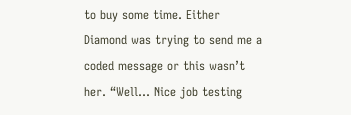to buy some time. Either Diamond was trying to send me a coded message or this wasn’t her. “Well… Nice job testing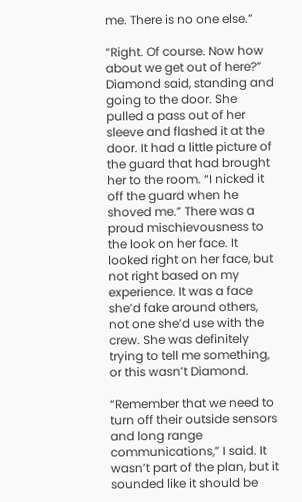me. There is no one else.”

“Right. Of course. Now how about we get out of here?” Diamond said, standing and going to the door. She pulled a pass out of her sleeve and flashed it at the door. It had a little picture of the guard that had brought her to the room. “I nicked it off the guard when he shoved me.” There was a proud mischievousness to the look on her face. It looked right on her face, but not right based on my experience. It was a face she’d fake around others, not one she’d use with the crew. She was definitely trying to tell me something, or this wasn’t Diamond.

“Remember that we need to turn off their outside sensors and long range communications,” I said. It wasn’t part of the plan, but it sounded like it should be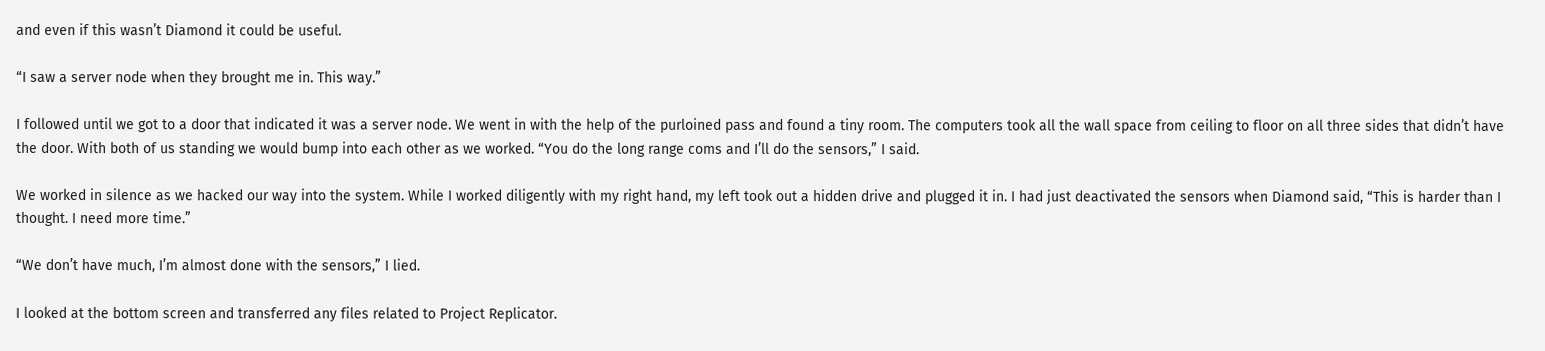and even if this wasn’t Diamond it could be useful.

“I saw a server node when they brought me in. This way.”

I followed until we got to a door that indicated it was a server node. We went in with the help of the purloined pass and found a tiny room. The computers took all the wall space from ceiling to floor on all three sides that didn’t have the door. With both of us standing we would bump into each other as we worked. “You do the long range coms and I’ll do the sensors,” I said.

We worked in silence as we hacked our way into the system. While I worked diligently with my right hand, my left took out a hidden drive and plugged it in. I had just deactivated the sensors when Diamond said, “This is harder than I thought. I need more time.”

“We don’t have much, I’m almost done with the sensors,” I lied.

I looked at the bottom screen and transferred any files related to Project Replicator.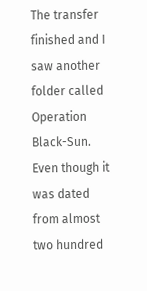The transfer finished and I saw another folder called Operation Black-Sun. Even though it was dated from almost two hundred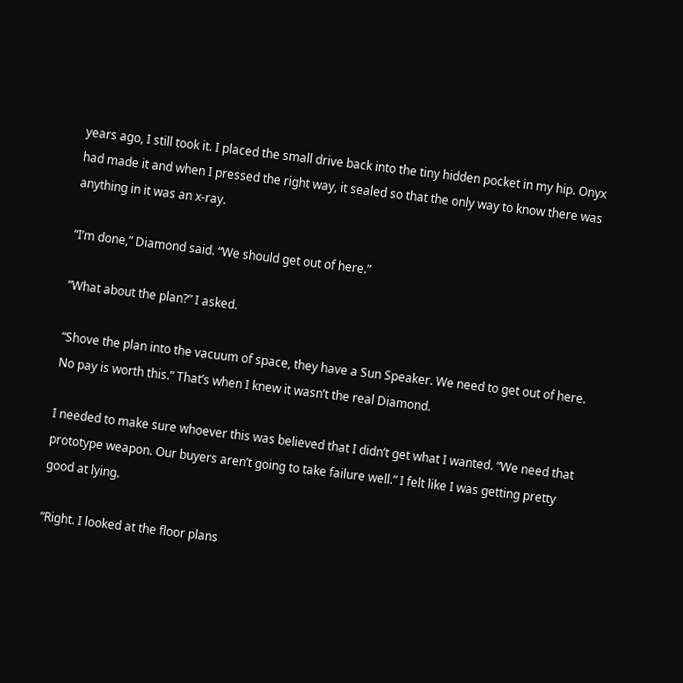years ago, I still took it. I placed the small drive back into the tiny hidden pocket in my hip. Onyx had made it and when I pressed the right way, it sealed so that the only way to know there was anything in it was an x-ray.

“I’m done,” Diamond said. “We should get out of here.”

“What about the plan?” I asked.

“Shove the plan into the vacuum of space, they have a Sun Speaker. We need to get out of here. No pay is worth this.” That’s when I knew it wasn’t the real Diamond.

I needed to make sure whoever this was believed that I didn’t get what I wanted. “We need that prototype weapon. Our buyers aren’t going to take failure well.” I felt like I was getting pretty good at lying.

“Right. I looked at the floor plans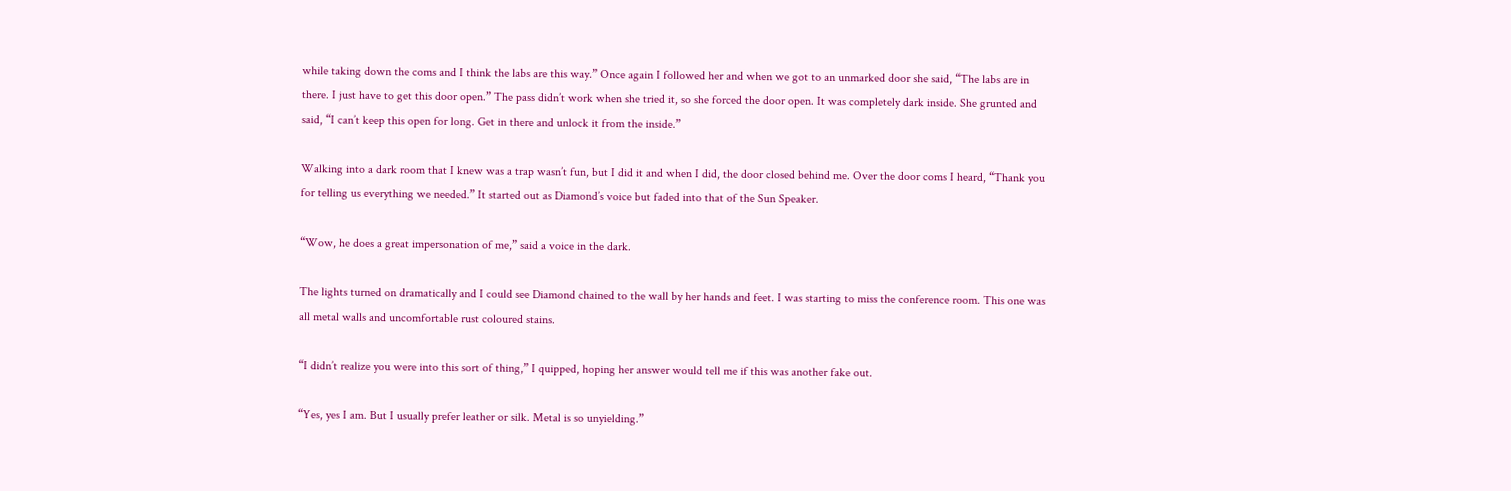while taking down the coms and I think the labs are this way.” Once again I followed her and when we got to an unmarked door she said, “The labs are in there. I just have to get this door open.” The pass didn’t work when she tried it, so she forced the door open. It was completely dark inside. She grunted and said, “I can’t keep this open for long. Get in there and unlock it from the inside.”

Walking into a dark room that I knew was a trap wasn’t fun, but I did it and when I did, the door closed behind me. Over the door coms I heard, “Thank you for telling us everything we needed.” It started out as Diamond’s voice but faded into that of the Sun Speaker.

“Wow, he does a great impersonation of me,” said a voice in the dark.

The lights turned on dramatically and I could see Diamond chained to the wall by her hands and feet. I was starting to miss the conference room. This one was all metal walls and uncomfortable rust coloured stains.

“I didn’t realize you were into this sort of thing,” I quipped, hoping her answer would tell me if this was another fake out.

“Yes, yes I am. But I usually prefer leather or silk. Metal is so unyielding.”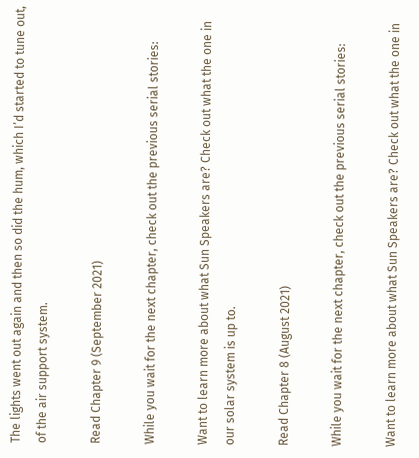The lights went out again and then so did the hum, which I’d started to tune out, of the air support system.

Read Chapter 9 (September 2021)

While you wait for the next chapter, check out the previous serial stories:

Want to learn more about what Sun Speakers are? Check out what the one in our solar system is up to.

Read Chapter 8 (August 2021)

While you wait for the next chapter, check out the previous serial stories:

Want to learn more about what Sun Speakers are? Check out what the one in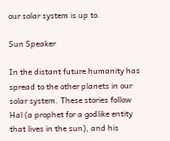our solar system is up to.

Sun Speaker

In the distant future humanity has spread to the other planets in our solar system. These stories follow Hal (a prophet for a godlike entity that lives in the sun), and his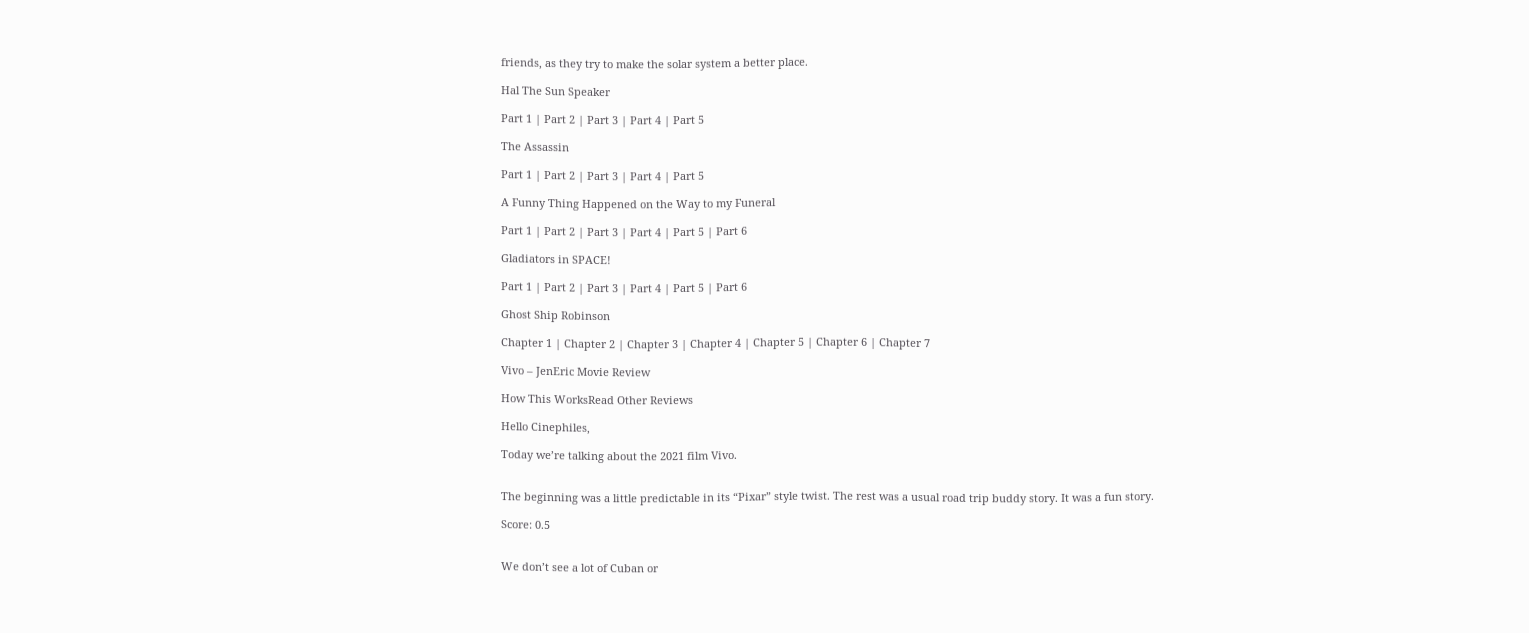friends, as they try to make the solar system a better place.

Hal The Sun Speaker

Part 1 | Part 2 | Part 3 | Part 4 | Part 5

The Assassin

Part 1 | Part 2 | Part 3 | Part 4 | Part 5

A Funny Thing Happened on the Way to my Funeral

Part 1 | Part 2 | Part 3 | Part 4 | Part 5 | Part 6

Gladiators in SPACE!

Part 1 | Part 2 | Part 3 | Part 4 | Part 5 | Part 6

Ghost Ship Robinson

Chapter 1 | Chapter 2 | Chapter 3 | Chapter 4 | Chapter 5 | Chapter 6 | Chapter 7

Vivo – JenEric Movie Review

How This WorksRead Other Reviews

Hello Cinephiles,

Today we’re talking about the 2021 film Vivo.


The beginning was a little predictable in its “Pixar” style twist. The rest was a usual road trip buddy story. It was a fun story.

Score: 0.5


We don’t see a lot of Cuban or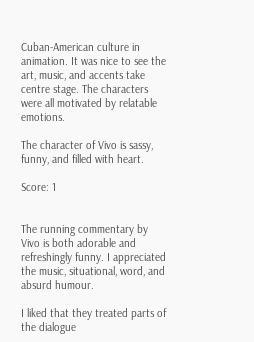Cuban-American culture in animation. It was nice to see the art, music, and accents take centre stage. The characters were all motivated by relatable emotions.

The character of Vivo is sassy, funny, and filled with heart.

Score: 1


The running commentary by Vivo is both adorable and refreshingly funny. I appreciated the music, situational, word, and absurd humour.

I liked that they treated parts of the dialogue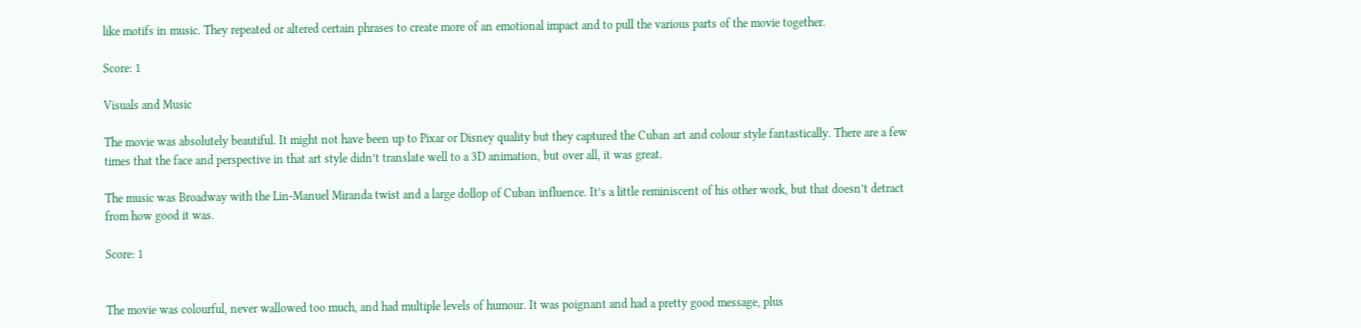like motifs in music. They repeated or altered certain phrases to create more of an emotional impact and to pull the various parts of the movie together.

Score: 1

Visuals and Music

The movie was absolutely beautiful. It might not have been up to Pixar or Disney quality but they captured the Cuban art and colour style fantastically. There are a few times that the face and perspective in that art style didn’t translate well to a 3D animation, but over all, it was great.

The music was Broadway with the Lin-Manuel Miranda twist and a large dollop of Cuban influence. It’s a little reminiscent of his other work, but that doesn’t detract from how good it was.

Score: 1


The movie was colourful, never wallowed too much, and had multiple levels of humour. It was poignant and had a pretty good message, plus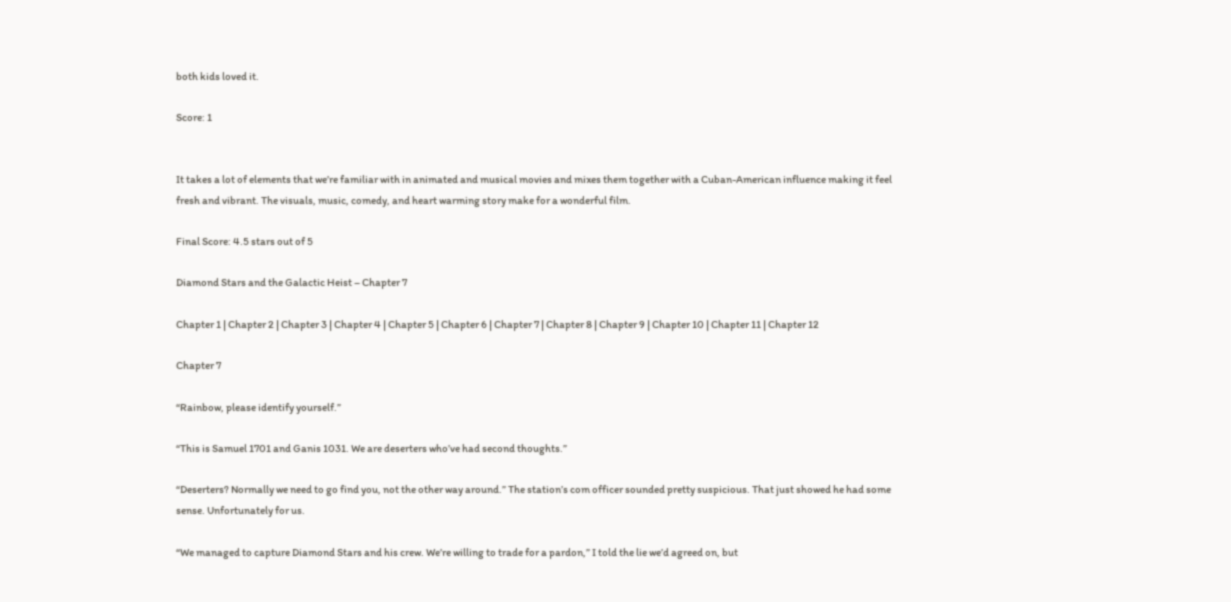both kids loved it.

Score: 1


It takes a lot of elements that we’re familiar with in animated and musical movies and mixes them together with a Cuban-American influence making it feel fresh and vibrant. The visuals, music, comedy, and heart warming story make for a wonderful film.

Final Score: 4.5 stars out of 5

Diamond Stars and the Galactic Heist – Chapter 7

Chapter 1 | Chapter 2 | Chapter 3 | Chapter 4 | Chapter 5 | Chapter 6 | Chapter 7 | Chapter 8 | Chapter 9 | Chapter 10 | Chapter 11 | Chapter 12

Chapter 7

“Rainbow, please identify yourself.”

“This is Samuel 1701 and Ganis 1031. We are deserters who’ve had second thoughts.”

“Deserters? Normally we need to go find you, not the other way around.” The station’s com officer sounded pretty suspicious. That just showed he had some sense. Unfortunately for us.

“We managed to capture Diamond Stars and his crew. We’re willing to trade for a pardon,” I told the lie we’d agreed on, but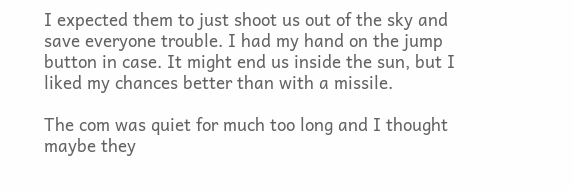I expected them to just shoot us out of the sky and save everyone trouble. I had my hand on the jump button in case. It might end us inside the sun, but I liked my chances better than with a missile.

The com was quiet for much too long and I thought maybe they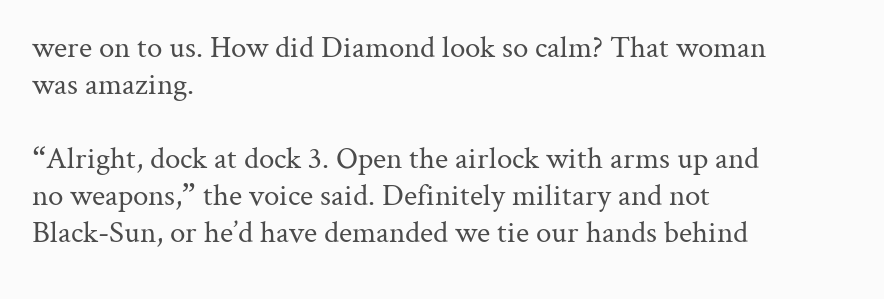were on to us. How did Diamond look so calm? That woman was amazing.

“Alright, dock at dock 3. Open the airlock with arms up and no weapons,” the voice said. Definitely military and not Black-Sun, or he’d have demanded we tie our hands behind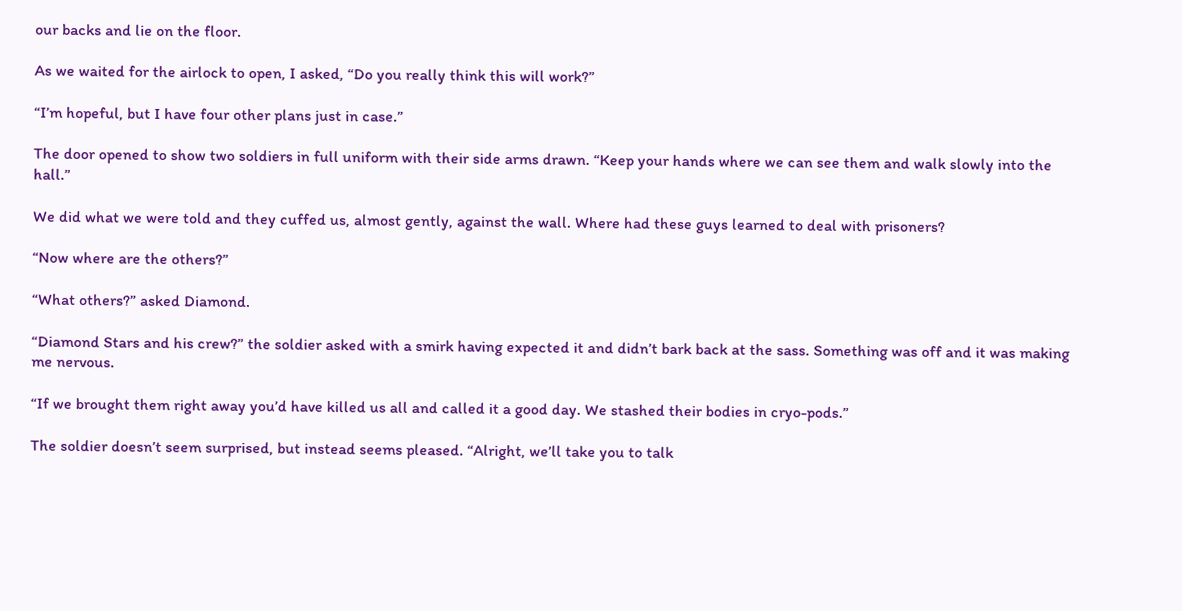our backs and lie on the floor.

As we waited for the airlock to open, I asked, “Do you really think this will work?”

“I’m hopeful, but I have four other plans just in case.”

The door opened to show two soldiers in full uniform with their side arms drawn. “Keep your hands where we can see them and walk slowly into the hall.”

We did what we were told and they cuffed us, almost gently, against the wall. Where had these guys learned to deal with prisoners?

“Now where are the others?”

“What others?” asked Diamond.

“Diamond Stars and his crew?” the soldier asked with a smirk having expected it and didn’t bark back at the sass. Something was off and it was making me nervous.

“If we brought them right away you’d have killed us all and called it a good day. We stashed their bodies in cryo-pods.”

The soldier doesn’t seem surprised, but instead seems pleased. “Alright, we’ll take you to talk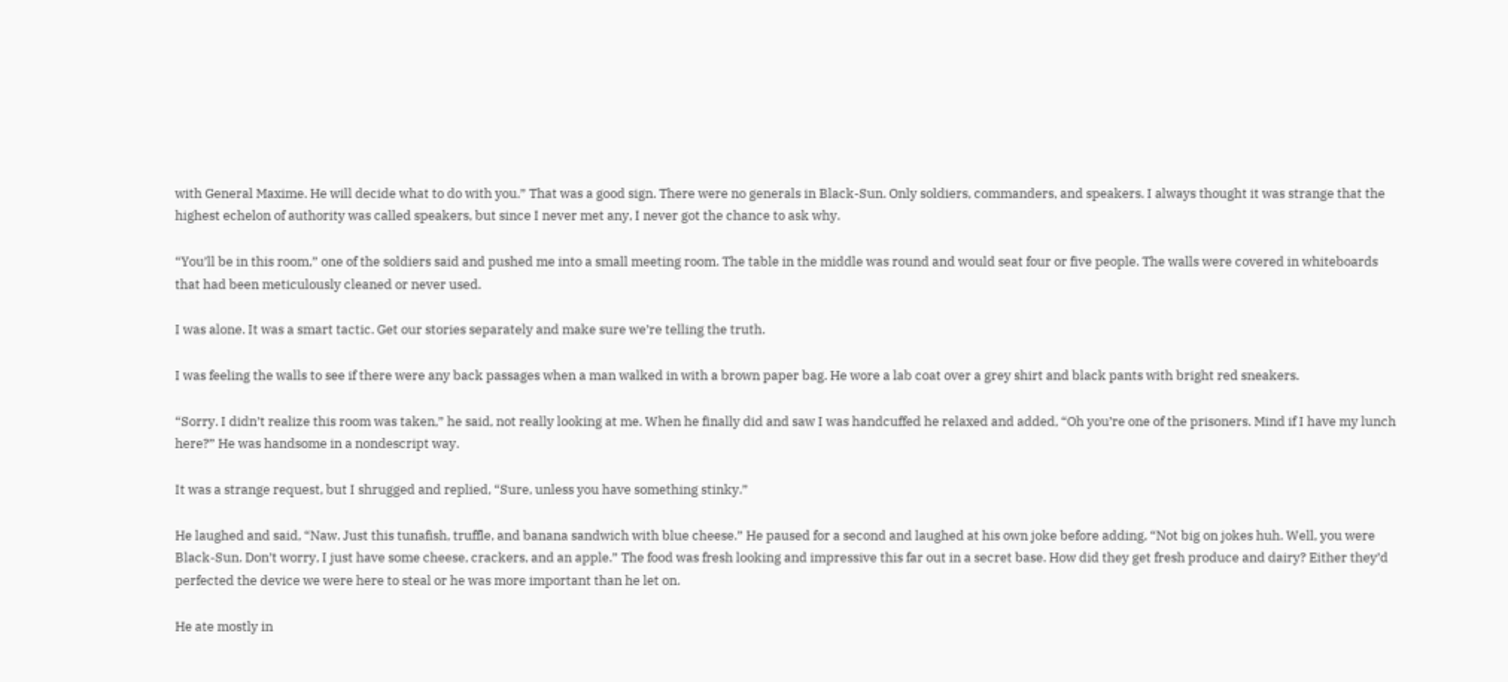with General Maxime. He will decide what to do with you.” That was a good sign. There were no generals in Black-Sun. Only soldiers, commanders, and speakers. I always thought it was strange that the highest echelon of authority was called speakers, but since I never met any, I never got the chance to ask why.

“You’ll be in this room,” one of the soldiers said and pushed me into a small meeting room. The table in the middle was round and would seat four or five people. The walls were covered in whiteboards that had been meticulously cleaned or never used.

I was alone. It was a smart tactic. Get our stories separately and make sure we’re telling the truth.

I was feeling the walls to see if there were any back passages when a man walked in with a brown paper bag. He wore a lab coat over a grey shirt and black pants with bright red sneakers.

“Sorry. I didn’t realize this room was taken,” he said, not really looking at me. When he finally did and saw I was handcuffed he relaxed and added, “Oh you’re one of the prisoners. Mind if I have my lunch here?” He was handsome in a nondescript way.

It was a strange request, but I shrugged and replied, “Sure, unless you have something stinky.”

He laughed and said, “Naw. Just this tunafish, truffle, and banana sandwich with blue cheese.” He paused for a second and laughed at his own joke before adding, “Not big on jokes huh. Well, you were Black-Sun. Don’t worry, I just have some cheese, crackers, and an apple.” The food was fresh looking and impressive this far out in a secret base. How did they get fresh produce and dairy? Either they’d perfected the device we were here to steal or he was more important than he let on.

He ate mostly in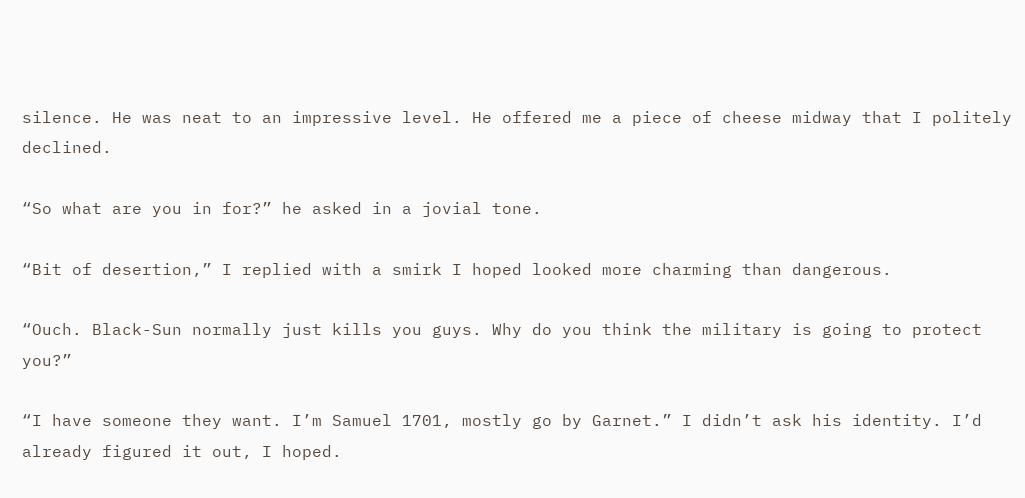silence. He was neat to an impressive level. He offered me a piece of cheese midway that I politely declined.

“So what are you in for?” he asked in a jovial tone.

“Bit of desertion,” I replied with a smirk I hoped looked more charming than dangerous.

“Ouch. Black-Sun normally just kills you guys. Why do you think the military is going to protect you?”

“I have someone they want. I’m Samuel 1701, mostly go by Garnet.” I didn’t ask his identity. I’d already figured it out, I hoped.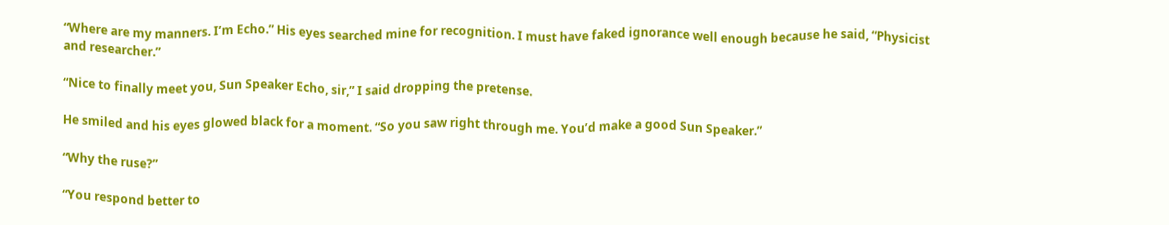“Where are my manners. I’m Echo.” His eyes searched mine for recognition. I must have faked ignorance well enough because he said, “Physicist and researcher.”

“Nice to finally meet you, Sun Speaker Echo, sir,” I said dropping the pretense.

He smiled and his eyes glowed black for a moment. “So you saw right through me. You’d make a good Sun Speaker.”

“Why the ruse?”

“You respond better to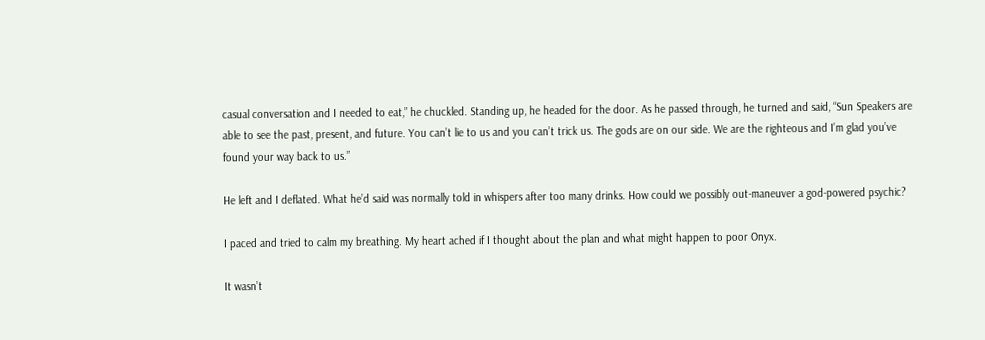casual conversation and I needed to eat,” he chuckled. Standing up, he headed for the door. As he passed through, he turned and said, “Sun Speakers are able to see the past, present, and future. You can’t lie to us and you can’t trick us. The gods are on our side. We are the righteous and I’m glad you’ve found your way back to us.”

He left and I deflated. What he’d said was normally told in whispers after too many drinks. How could we possibly out-maneuver a god-powered psychic?

I paced and tried to calm my breathing. My heart ached if I thought about the plan and what might happen to poor Onyx.

It wasn’t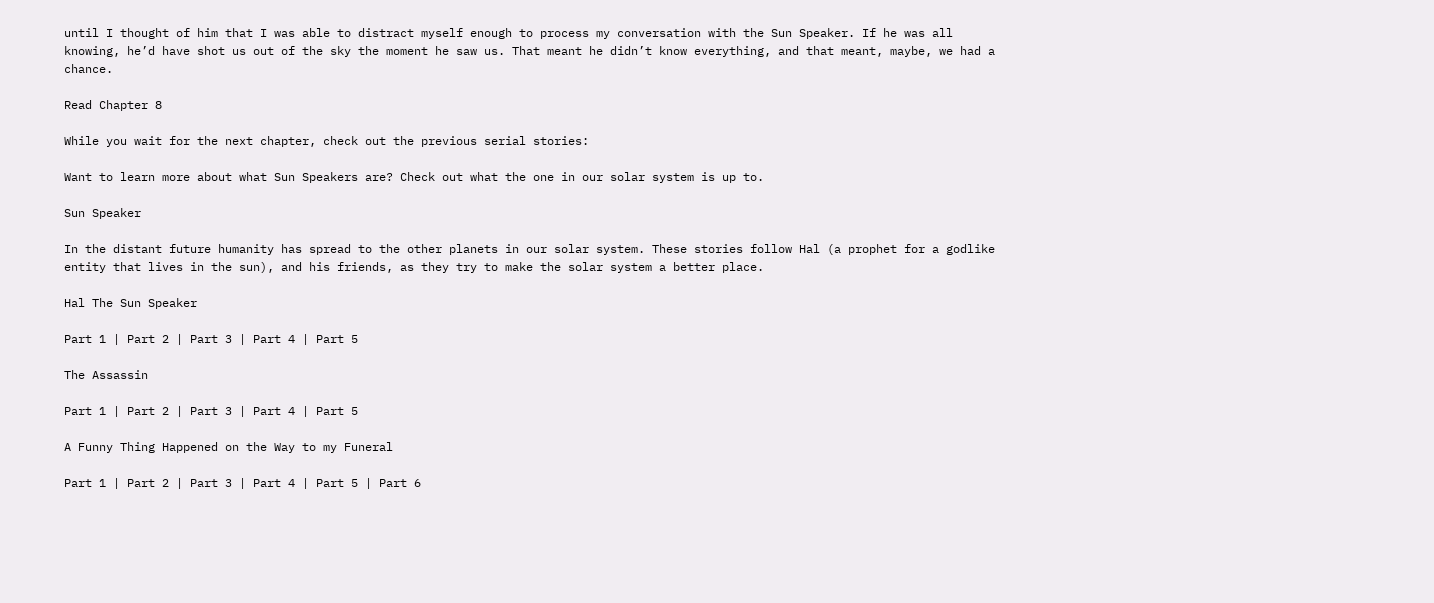until I thought of him that I was able to distract myself enough to process my conversation with the Sun Speaker. If he was all knowing, he’d have shot us out of the sky the moment he saw us. That meant he didn’t know everything, and that meant, maybe, we had a chance.

Read Chapter 8

While you wait for the next chapter, check out the previous serial stories:

Want to learn more about what Sun Speakers are? Check out what the one in our solar system is up to.

Sun Speaker

In the distant future humanity has spread to the other planets in our solar system. These stories follow Hal (a prophet for a godlike entity that lives in the sun), and his friends, as they try to make the solar system a better place.

Hal The Sun Speaker

Part 1 | Part 2 | Part 3 | Part 4 | Part 5

The Assassin

Part 1 | Part 2 | Part 3 | Part 4 | Part 5

A Funny Thing Happened on the Way to my Funeral

Part 1 | Part 2 | Part 3 | Part 4 | Part 5 | Part 6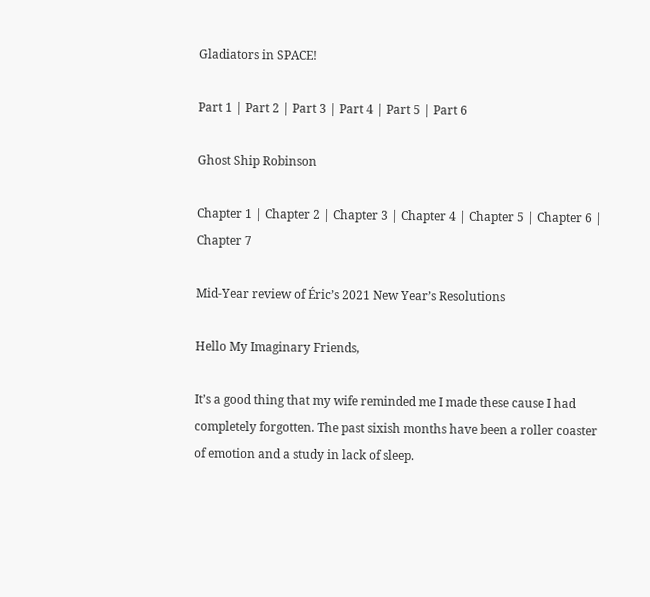Gladiators in SPACE!

Part 1 | Part 2 | Part 3 | Part 4 | Part 5 | Part 6

Ghost Ship Robinson

Chapter 1 | Chapter 2 | Chapter 3 | Chapter 4 | Chapter 5 | Chapter 6 | Chapter 7

Mid-Year review of Éric’s 2021 New Year’s Resolutions

Hello My Imaginary Friends,

It’s a good thing that my wife reminded me I made these cause I had completely forgotten. The past sixish months have been a roller coaster of emotion and a study in lack of sleep.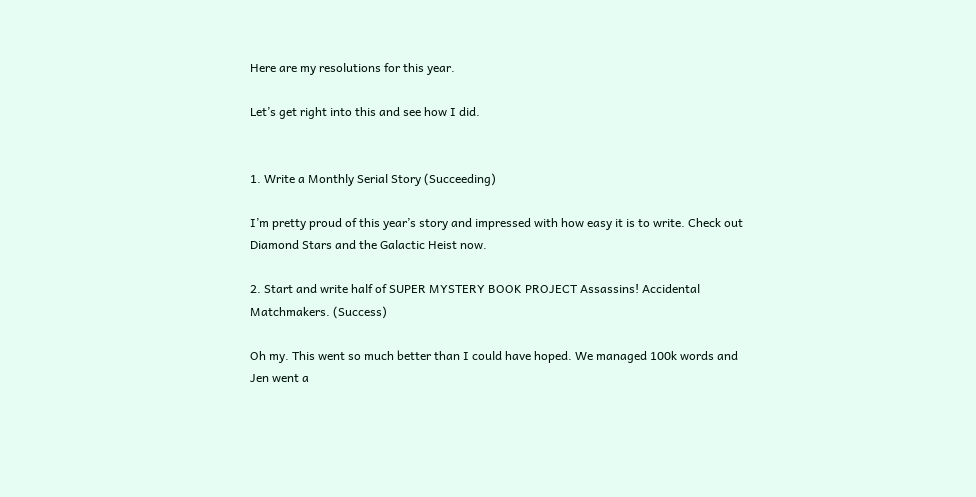Here are my resolutions for this year.

Let’s get right into this and see how I did.


1. Write a Monthly Serial Story (Succeeding)

I’m pretty proud of this year’s story and impressed with how easy it is to write. Check out Diamond Stars and the Galactic Heist now.

2. Start and write half of SUPER MYSTERY BOOK PROJECT Assassins! Accidental Matchmakers. (Success)

Oh my. This went so much better than I could have hoped. We managed 100k words and Jen went a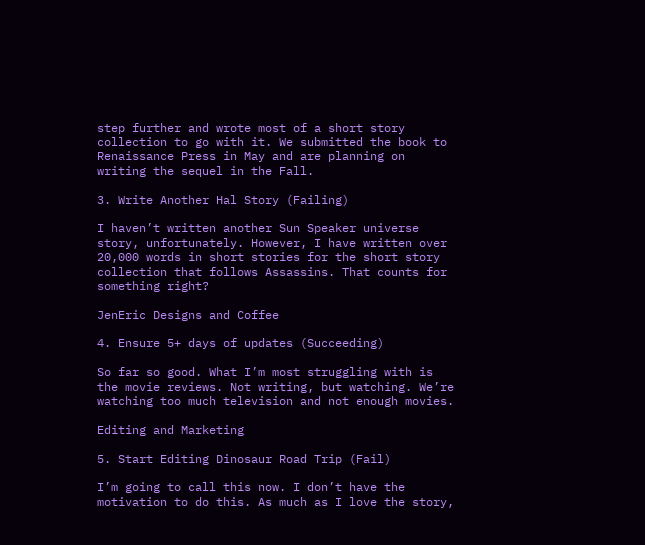step further and wrote most of a short story collection to go with it. We submitted the book to Renaissance Press in May and are planning on writing the sequel in the Fall.

3. Write Another Hal Story (Failing)

I haven’t written another Sun Speaker universe story, unfortunately. However, I have written over 20,000 words in short stories for the short story collection that follows Assassins. That counts for something right?

JenEric Designs and Coffee

4. Ensure 5+ days of updates (Succeeding)

So far so good. What I’m most struggling with is the movie reviews. Not writing, but watching. We’re watching too much television and not enough movies.

Editing and Marketing

5. Start Editing Dinosaur Road Trip (Fail)

I’m going to call this now. I don’t have the motivation to do this. As much as I love the story,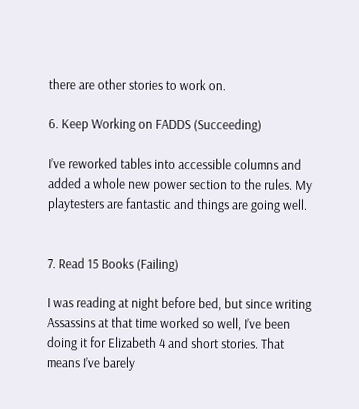there are other stories to work on.

6. Keep Working on FADDS (Succeeding)

I’ve reworked tables into accessible columns and added a whole new power section to the rules. My playtesters are fantastic and things are going well.


7. Read 15 Books (Failing)

I was reading at night before bed, but since writing Assassins at that time worked so well, I’ve been doing it for Elizabeth 4 and short stories. That means I’ve barely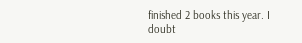finished 2 books this year. I doubt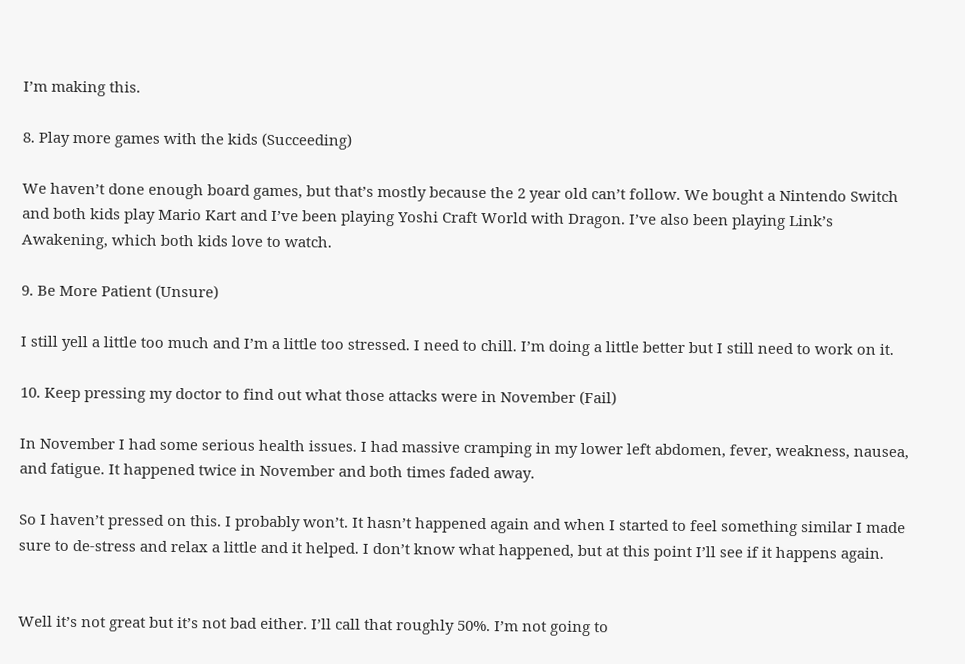I’m making this.

8. Play more games with the kids (Succeeding)

We haven’t done enough board games, but that’s mostly because the 2 year old can’t follow. We bought a Nintendo Switch and both kids play Mario Kart and I’ve been playing Yoshi Craft World with Dragon. I’ve also been playing Link’s Awakening, which both kids love to watch.

9. Be More Patient (Unsure)

I still yell a little too much and I’m a little too stressed. I need to chill. I’m doing a little better but I still need to work on it.

10. Keep pressing my doctor to find out what those attacks were in November (Fail)

In November I had some serious health issues. I had massive cramping in my lower left abdomen, fever, weakness, nausea, and fatigue. It happened twice in November and both times faded away.

So I haven’t pressed on this. I probably won’t. It hasn’t happened again and when I started to feel something similar I made sure to de-stress and relax a little and it helped. I don’t know what happened, but at this point I’ll see if it happens again.


Well it’s not great but it’s not bad either. I’ll call that roughly 50%. I’m not going to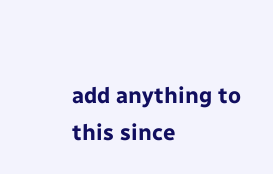add anything to this since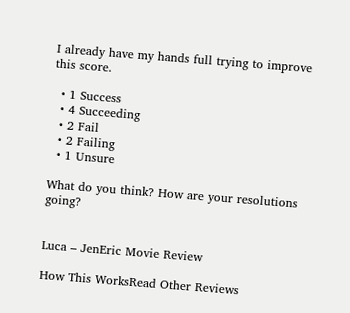I already have my hands full trying to improve this score.

  • 1 Success
  • 4 Succeeding
  • 2 Fail
  • 2 Failing
  • 1 Unsure

What do you think? How are your resolutions going?


Luca – JenEric Movie Review

How This WorksRead Other Reviews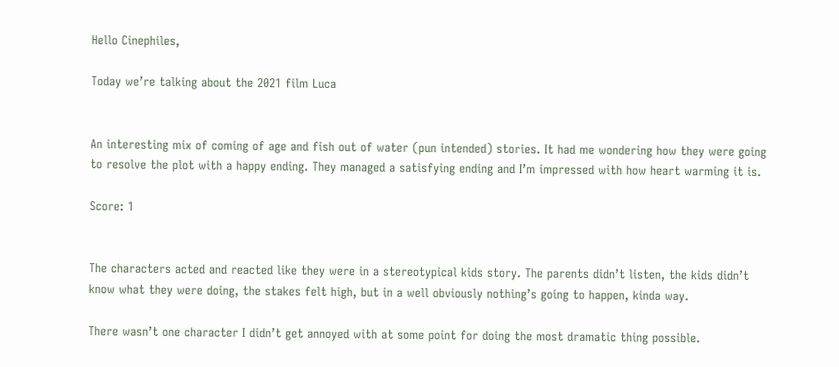Hello Cinephiles,

Today we’re talking about the 2021 film Luca


An interesting mix of coming of age and fish out of water (pun intended) stories. It had me wondering how they were going to resolve the plot with a happy ending. They managed a satisfying ending and I’m impressed with how heart warming it is.

Score: 1


The characters acted and reacted like they were in a stereotypical kids story. The parents didn’t listen, the kids didn’t know what they were doing, the stakes felt high, but in a well obviously nothing’s going to happen, kinda way.

There wasn’t one character I didn’t get annoyed with at some point for doing the most dramatic thing possible.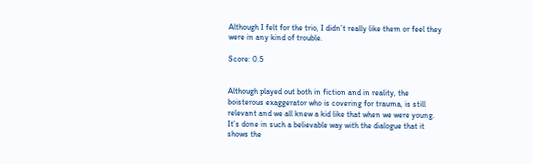Although I felt for the trio, I didn’t really like them or feel they were in any kind of trouble.

Score: 0.5


Although played out both in fiction and in reality, the boisterous exaggerator who is covering for trauma, is still relevant and we all knew a kid like that when we were young. It’s done in such a believable way with the dialogue that it shows the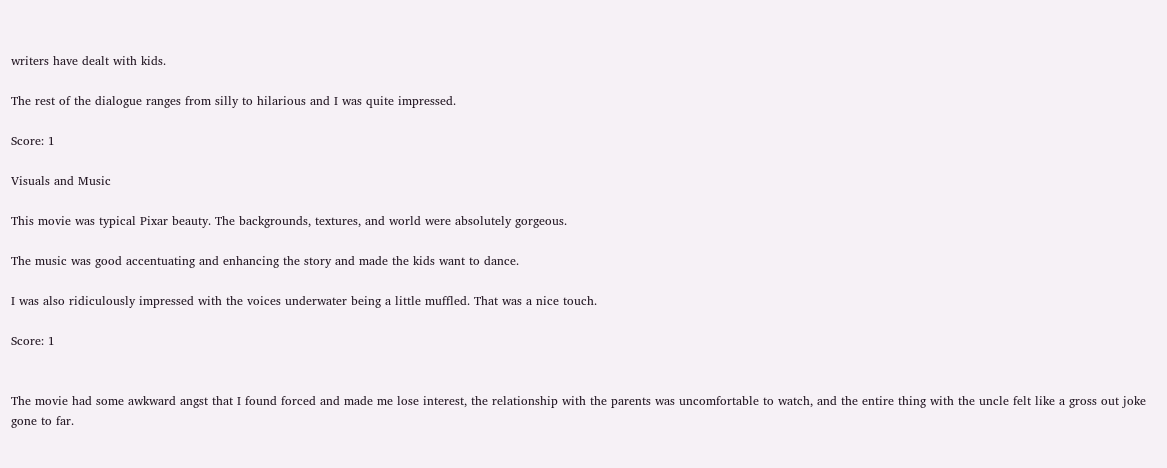writers have dealt with kids.

The rest of the dialogue ranges from silly to hilarious and I was quite impressed.

Score: 1

Visuals and Music

This movie was typical Pixar beauty. The backgrounds, textures, and world were absolutely gorgeous.

The music was good accentuating and enhancing the story and made the kids want to dance.

I was also ridiculously impressed with the voices underwater being a little muffled. That was a nice touch.

Score: 1


The movie had some awkward angst that I found forced and made me lose interest, the relationship with the parents was uncomfortable to watch, and the entire thing with the uncle felt like a gross out joke gone to far.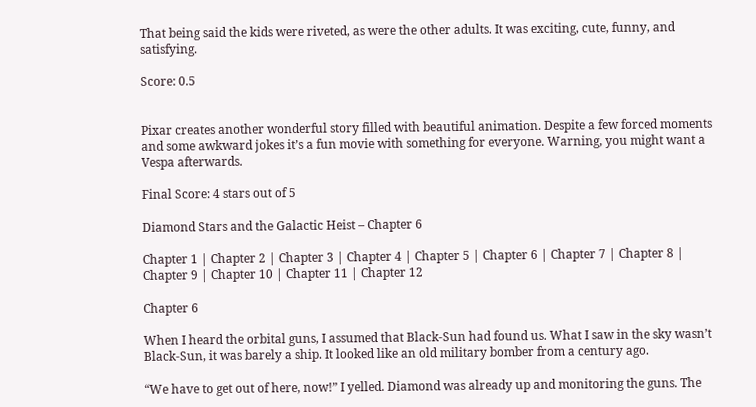That being said the kids were riveted, as were the other adults. It was exciting, cute, funny, and satisfying.

Score: 0.5


Pixar creates another wonderful story filled with beautiful animation. Despite a few forced moments and some awkward jokes it’s a fun movie with something for everyone. Warning, you might want a Vespa afterwards.

Final Score: 4 stars out of 5

Diamond Stars and the Galactic Heist – Chapter 6

Chapter 1 | Chapter 2 | Chapter 3 | Chapter 4 | Chapter 5 | Chapter 6 | Chapter 7 | Chapter 8 | Chapter 9 | Chapter 10 | Chapter 11 | Chapter 12

Chapter 6

When I heard the orbital guns, I assumed that Black-Sun had found us. What I saw in the sky wasn’t Black-Sun, it was barely a ship. It looked like an old military bomber from a century ago.

“We have to get out of here, now!” I yelled. Diamond was already up and monitoring the guns. The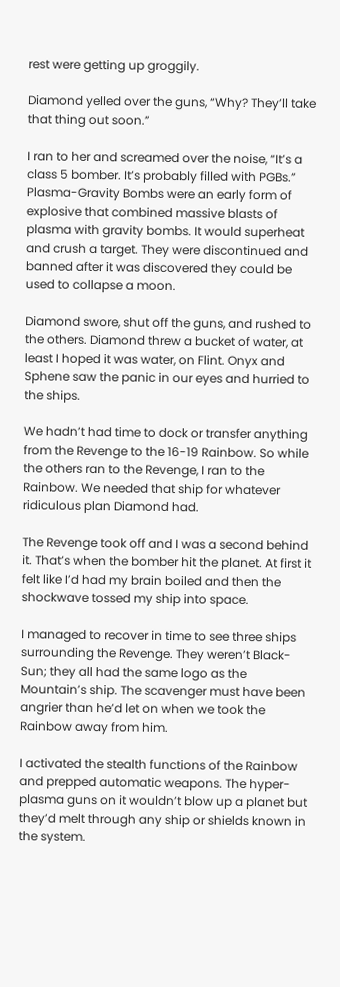rest were getting up groggily.

Diamond yelled over the guns, “Why? They’ll take that thing out soon.”

I ran to her and screamed over the noise, “It’s a class 5 bomber. It’s probably filled with PGBs.” Plasma-Gravity Bombs were an early form of explosive that combined massive blasts of plasma with gravity bombs. It would superheat and crush a target. They were discontinued and banned after it was discovered they could be used to collapse a moon.

Diamond swore, shut off the guns, and rushed to the others. Diamond threw a bucket of water, at least I hoped it was water, on Flint. Onyx and Sphene saw the panic in our eyes and hurried to the ships.

We hadn’t had time to dock or transfer anything from the Revenge to the 16-19 Rainbow. So while the others ran to the Revenge, I ran to the Rainbow. We needed that ship for whatever ridiculous plan Diamond had.

The Revenge took off and I was a second behind it. That’s when the bomber hit the planet. At first it felt like I’d had my brain boiled and then the shockwave tossed my ship into space.

I managed to recover in time to see three ships surrounding the Revenge. They weren’t Black-Sun; they all had the same logo as the Mountain’s ship. The scavenger must have been angrier than he’d let on when we took the Rainbow away from him.

I activated the stealth functions of the Rainbow and prepped automatic weapons. The hyper-plasma guns on it wouldn’t blow up a planet but they’d melt through any ship or shields known in the system.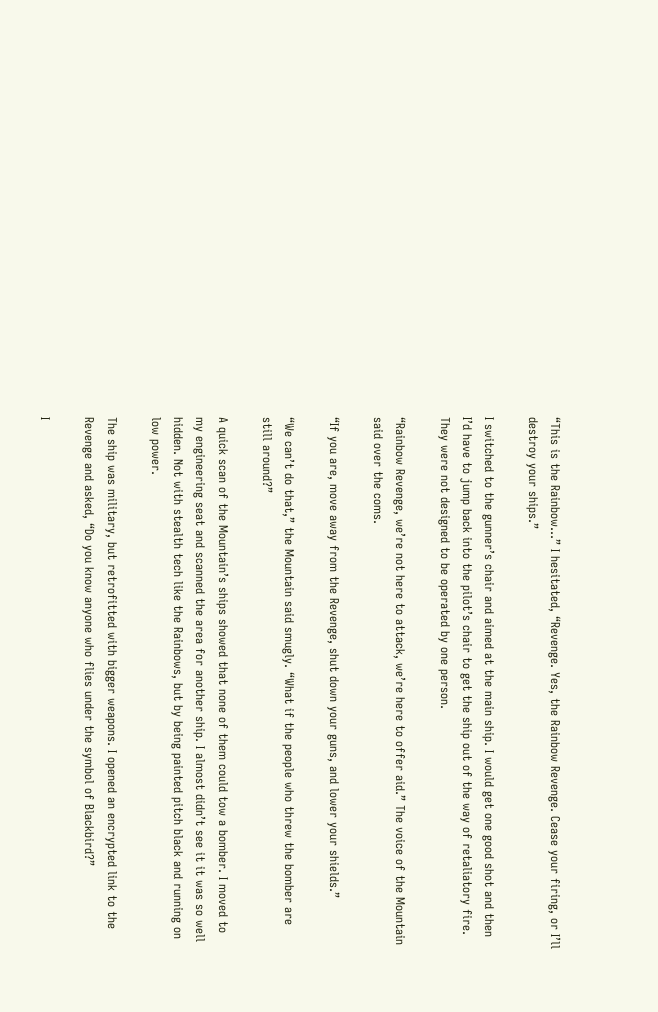“This is the Rainbow…” I hesitated, “Revenge. Yes, the Rainbow Revenge. Cease your firing, or I’ll destroy your ships.”

I switched to the gunner’s chair and aimed at the main ship. I would get one good shot and then I’d have to jump back into the pilot’s chair to get the ship out of the way of retaliatory fire. They were not designed to be operated by one person.

“Rainbow Revenge, we’re not here to attack, we’re here to offer aid.” The voice of the Mountain said over the coms.

“If you are, move away from the Revenge, shut down your guns, and lower your shields.”

“We can’t do that,” the Mountain said smugly. “What if the people who threw the bomber are still around?”

A quick scan of the Mountain’s ships showed that none of them could tow a bomber. I moved to my engineering seat and scanned the area for another ship. I almost didn’t see it it was so well hidden. Not with stealth tech like the Rainbows, but by being painted pitch black and running on low power.

The ship was military, but retrofitted with bigger weapons. I opened an encrypted link to the Revenge and asked, “Do you know anyone who flies under the symbol of Blackbird?”

I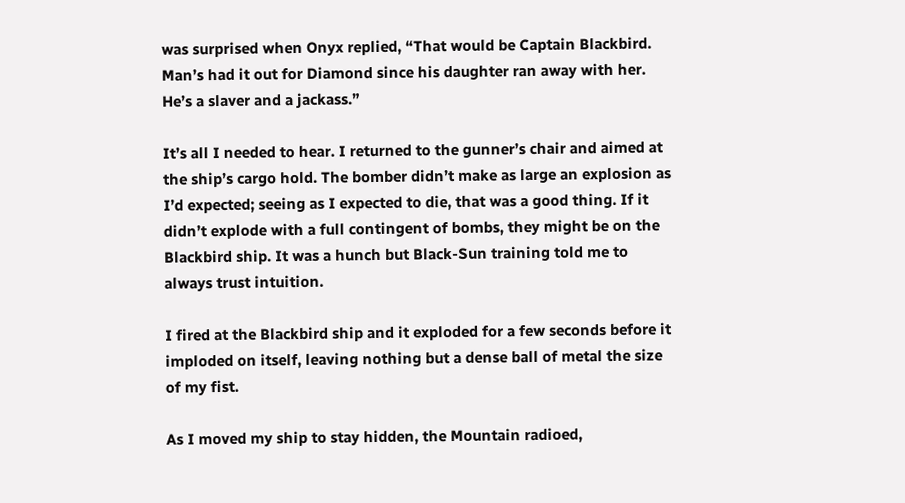was surprised when Onyx replied, “That would be Captain Blackbird. Man’s had it out for Diamond since his daughter ran away with her. He’s a slaver and a jackass.”

It’s all I needed to hear. I returned to the gunner’s chair and aimed at the ship’s cargo hold. The bomber didn’t make as large an explosion as I’d expected; seeing as I expected to die, that was a good thing. If it didn’t explode with a full contingent of bombs, they might be on the Blackbird ship. It was a hunch but Black-Sun training told me to always trust intuition.

I fired at the Blackbird ship and it exploded for a few seconds before it imploded on itself, leaving nothing but a dense ball of metal the size of my fist.

As I moved my ship to stay hidden, the Mountain radioed,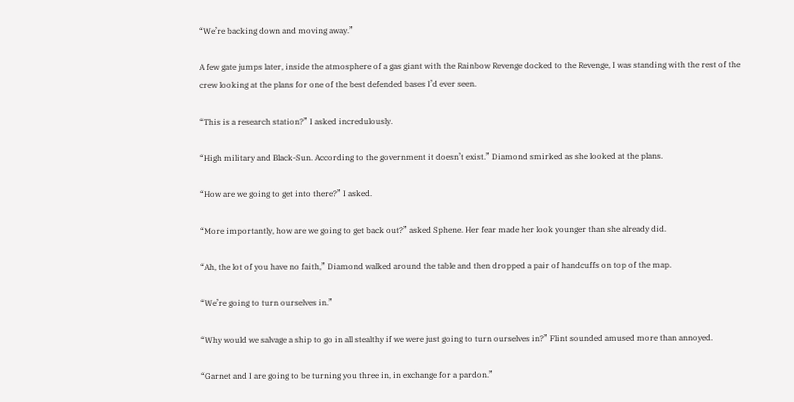“We’re backing down and moving away.”

A few gate jumps later, inside the atmosphere of a gas giant with the Rainbow Revenge docked to the Revenge, I was standing with the rest of the crew looking at the plans for one of the best defended bases I’d ever seen.

“This is a research station?” I asked incredulously.

“High military and Black-Sun. According to the government it doesn’t exist.” Diamond smirked as she looked at the plans.

“How are we going to get into there?” I asked.

“More importantly, how are we going to get back out?” asked Sphene. Her fear made her look younger than she already did.

“Ah, the lot of you have no faith,” Diamond walked around the table and then dropped a pair of handcuffs on top of the map.

“We’re going to turn ourselves in.”

“Why would we salvage a ship to go in all stealthy if we were just going to turn ourselves in?” Flint sounded amused more than annoyed.

“Garnet and I are going to be turning you three in, in exchange for a pardon.”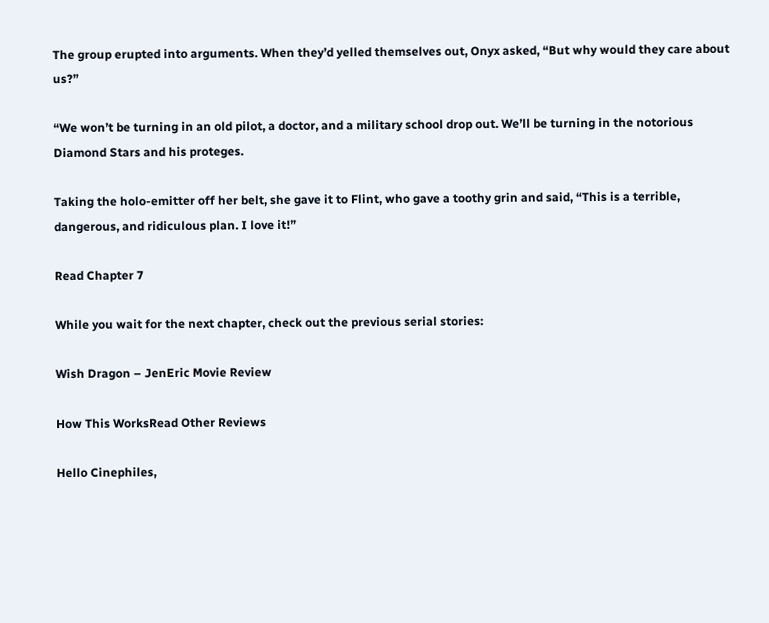The group erupted into arguments. When they’d yelled themselves out, Onyx asked, “But why would they care about us?”

“We won’t be turning in an old pilot, a doctor, and a military school drop out. We’ll be turning in the notorious Diamond Stars and his proteges.

Taking the holo-emitter off her belt, she gave it to Flint, who gave a toothy grin and said, “This is a terrible, dangerous, and ridiculous plan. I love it!”

Read Chapter 7

While you wait for the next chapter, check out the previous serial stories:

Wish Dragon – JenEric Movie Review

How This WorksRead Other Reviews

Hello Cinephiles,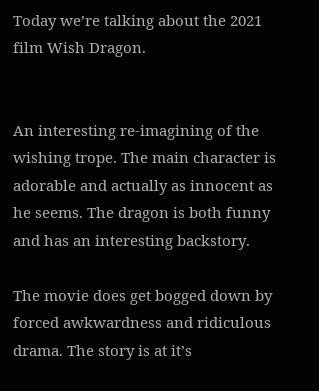Today we’re talking about the 2021 film Wish Dragon.


An interesting re-imagining of the wishing trope. The main character is adorable and actually as innocent as he seems. The dragon is both funny and has an interesting backstory.

The movie does get bogged down by forced awkwardness and ridiculous drama. The story is at it’s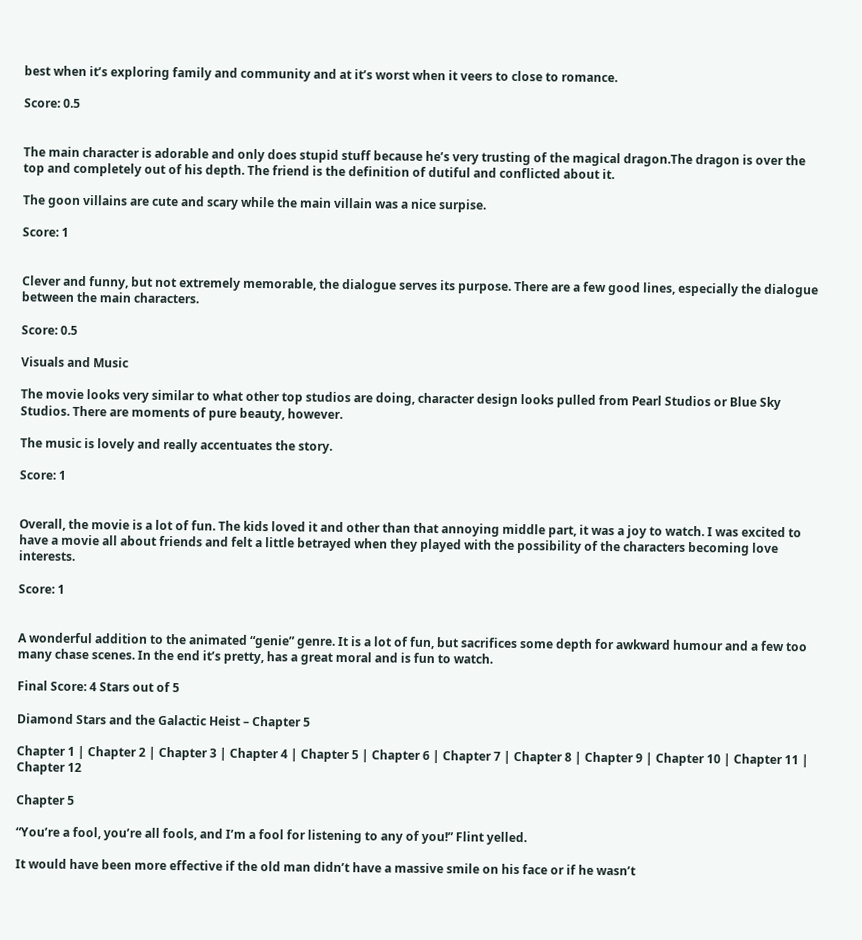best when it’s exploring family and community and at it’s worst when it veers to close to romance.

Score: 0.5


The main character is adorable and only does stupid stuff because he’s very trusting of the magical dragon.The dragon is over the top and completely out of his depth. The friend is the definition of dutiful and conflicted about it.

The goon villains are cute and scary while the main villain was a nice surpise.

Score: 1


Clever and funny, but not extremely memorable, the dialogue serves its purpose. There are a few good lines, especially the dialogue between the main characters.

Score: 0.5

Visuals and Music

The movie looks very similar to what other top studios are doing, character design looks pulled from Pearl Studios or Blue Sky Studios. There are moments of pure beauty, however.

The music is lovely and really accentuates the story.

Score: 1


Overall, the movie is a lot of fun. The kids loved it and other than that annoying middle part, it was a joy to watch. I was excited to have a movie all about friends and felt a little betrayed when they played with the possibility of the characters becoming love interests.

Score: 1


A wonderful addition to the animated “genie” genre. It is a lot of fun, but sacrifices some depth for awkward humour and a few too many chase scenes. In the end it’s pretty, has a great moral and is fun to watch.

Final Score: 4 Stars out of 5

Diamond Stars and the Galactic Heist – Chapter 5

Chapter 1 | Chapter 2 | Chapter 3 | Chapter 4 | Chapter 5 | Chapter 6 | Chapter 7 | Chapter 8 | Chapter 9 | Chapter 10 | Chapter 11 | Chapter 12

Chapter 5

“You’re a fool, you’re all fools, and I’m a fool for listening to any of you!” Flint yelled.

It would have been more effective if the old man didn’t have a massive smile on his face or if he wasn’t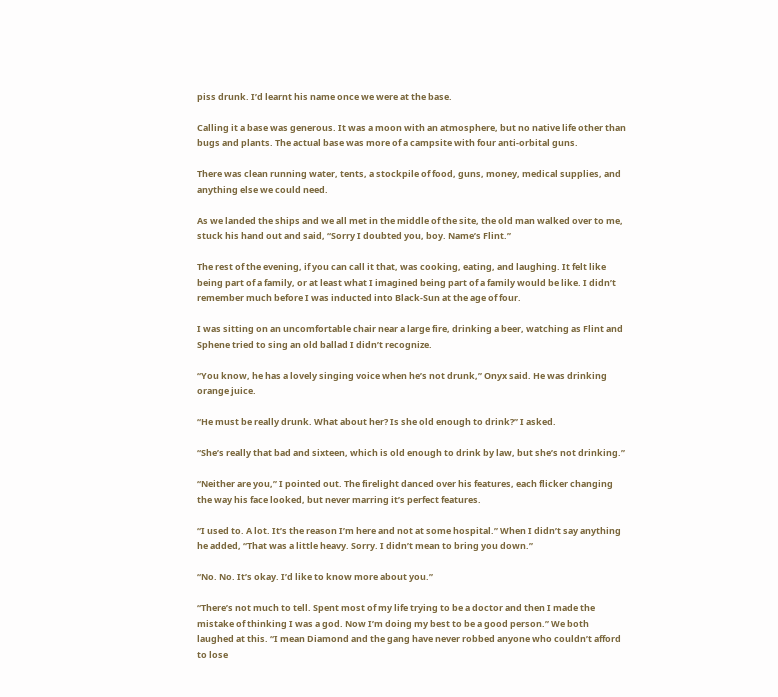piss drunk. I’d learnt his name once we were at the base.

Calling it a base was generous. It was a moon with an atmosphere, but no native life other than bugs and plants. The actual base was more of a campsite with four anti-orbital guns.

There was clean running water, tents, a stockpile of food, guns, money, medical supplies, and anything else we could need.

As we landed the ships and we all met in the middle of the site, the old man walked over to me, stuck his hand out and said, “Sorry I doubted you, boy. Name’s Flint.”

The rest of the evening, if you can call it that, was cooking, eating, and laughing. It felt like being part of a family, or at least what I imagined being part of a family would be like. I didn’t remember much before I was inducted into Black-Sun at the age of four.

I was sitting on an uncomfortable chair near a large fire, drinking a beer, watching as Flint and Sphene tried to sing an old ballad I didn’t recognize.

“You know, he has a lovely singing voice when he’s not drunk,” Onyx said. He was drinking orange juice.

“He must be really drunk. What about her? Is she old enough to drink?” I asked.

“She’s really that bad and sixteen, which is old enough to drink by law, but she’s not drinking.”

“Neither are you,” I pointed out. The firelight danced over his features, each flicker changing the way his face looked, but never marring it’s perfect features.

“I used to. A lot. It’s the reason I’m here and not at some hospital.” When I didn’t say anything he added, “That was a little heavy. Sorry. I didn’t mean to bring you down.”

“No. No. It’s okay. I’d like to know more about you.”

“There’s not much to tell. Spent most of my life trying to be a doctor and then I made the mistake of thinking I was a god. Now I’m doing my best to be a good person.” We both laughed at this. “I mean Diamond and the gang have never robbed anyone who couldn’t afford to lose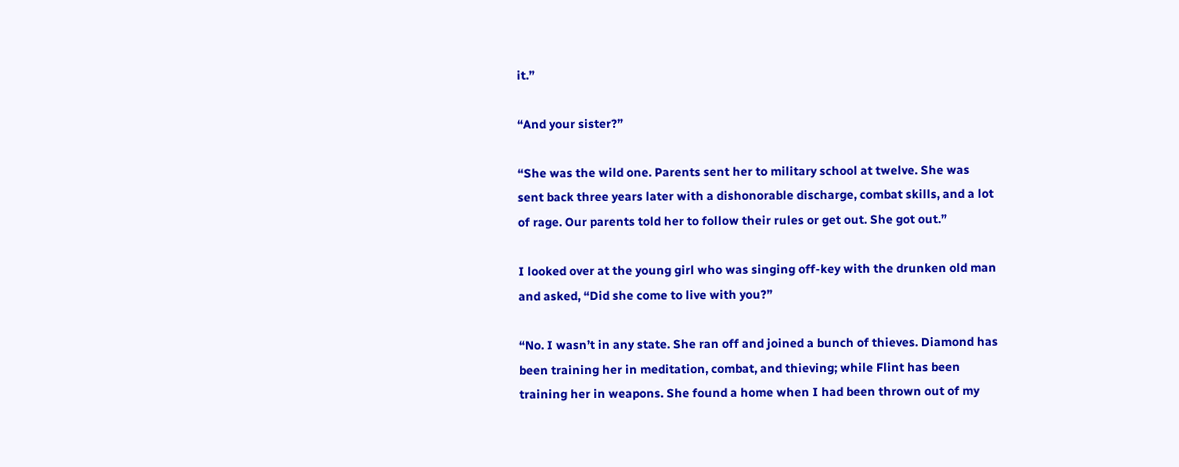it.”

“And your sister?”

“She was the wild one. Parents sent her to military school at twelve. She was sent back three years later with a dishonorable discharge, combat skills, and a lot of rage. Our parents told her to follow their rules or get out. She got out.”

I looked over at the young girl who was singing off-key with the drunken old man and asked, “Did she come to live with you?”

“No. I wasn’t in any state. She ran off and joined a bunch of thieves. Diamond has been training her in meditation, combat, and thieving; while Flint has been training her in weapons. She found a home when I had been thrown out of my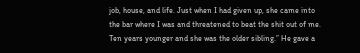job, house, and life. Just when I had given up, she came into the bar where I was and threatened to beat the shit out of me. Ten years younger and she was the older sibling.” He gave a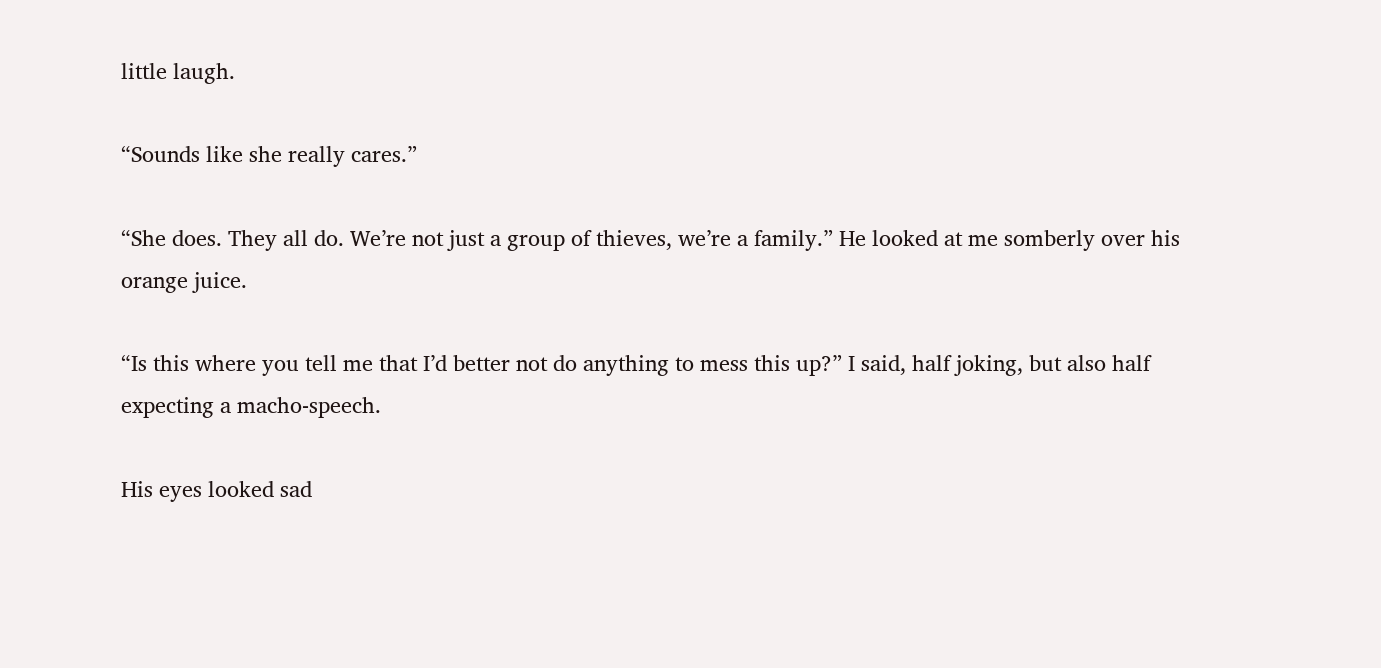little laugh.

“Sounds like she really cares.”

“She does. They all do. We’re not just a group of thieves, we’re a family.” He looked at me somberly over his orange juice.

“Is this where you tell me that I’d better not do anything to mess this up?” I said, half joking, but also half expecting a macho-speech.

His eyes looked sad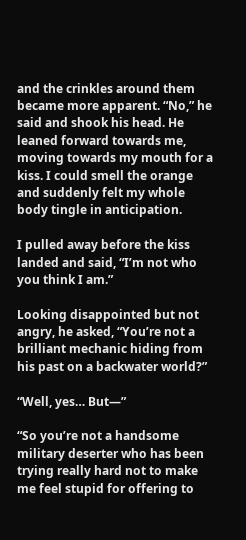and the crinkles around them became more apparent. “No,” he said and shook his head. He leaned forward towards me, moving towards my mouth for a kiss. I could smell the orange and suddenly felt my whole body tingle in anticipation.

I pulled away before the kiss landed and said, “I’m not who you think I am.”

Looking disappointed but not angry, he asked, “You’re not a brilliant mechanic hiding from his past on a backwater world?”

“Well, yes… But—”

“So you’re not a handsome military deserter who has been trying really hard not to make me feel stupid for offering to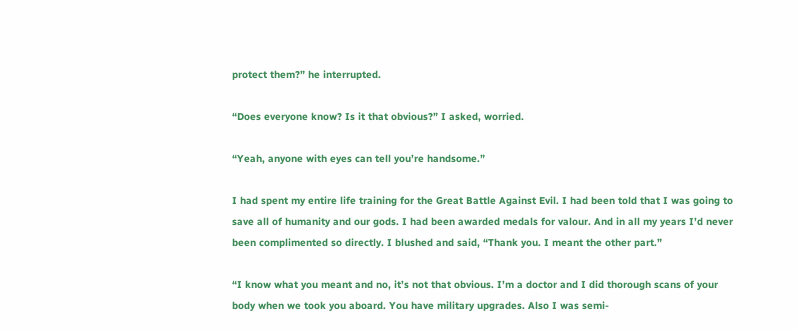protect them?” he interrupted.

“Does everyone know? Is it that obvious?” I asked, worried.

“Yeah, anyone with eyes can tell you’re handsome.”

I had spent my entire life training for the Great Battle Against Evil. I had been told that I was going to save all of humanity and our gods. I had been awarded medals for valour. And in all my years I’d never been complimented so directly. I blushed and said, “Thank you. I meant the other part.”

“I know what you meant and no, it’s not that obvious. I’m a doctor and I did thorough scans of your body when we took you aboard. You have military upgrades. Also I was semi-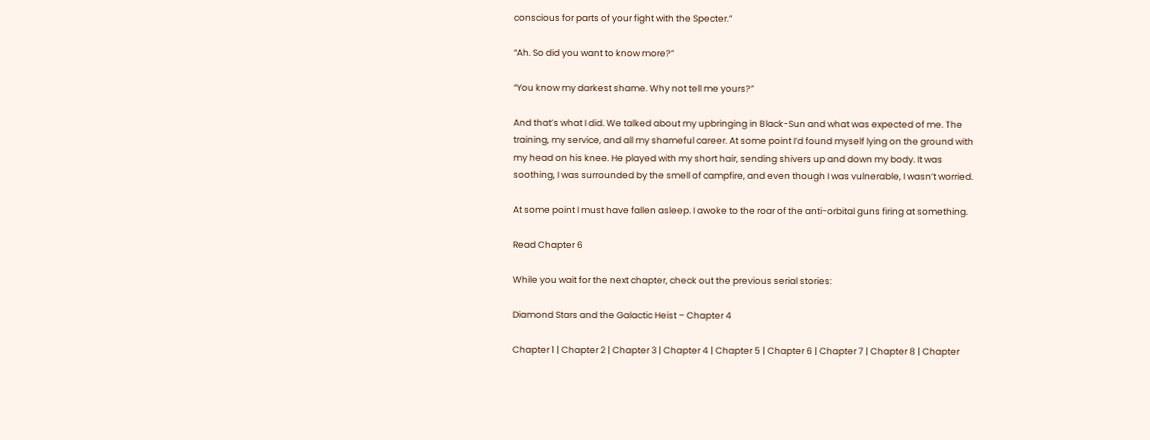conscious for parts of your fight with the Specter.”

“Ah. So did you want to know more?”

“You know my darkest shame. Why not tell me yours?”

And that’s what I did. We talked about my upbringing in Black-Sun and what was expected of me. The training, my service, and all my shameful career. At some point I’d found myself lying on the ground with my head on his knee. He played with my short hair, sending shivers up and down my body. It was soothing, I was surrounded by the smell of campfire, and even though I was vulnerable, I wasn’t worried.

At some point I must have fallen asleep. I awoke to the roar of the anti-orbital guns firing at something.

Read Chapter 6

While you wait for the next chapter, check out the previous serial stories:

Diamond Stars and the Galactic Heist – Chapter 4

Chapter 1 | Chapter 2 | Chapter 3 | Chapter 4 | Chapter 5 | Chapter 6 | Chapter 7 | Chapter 8 | Chapter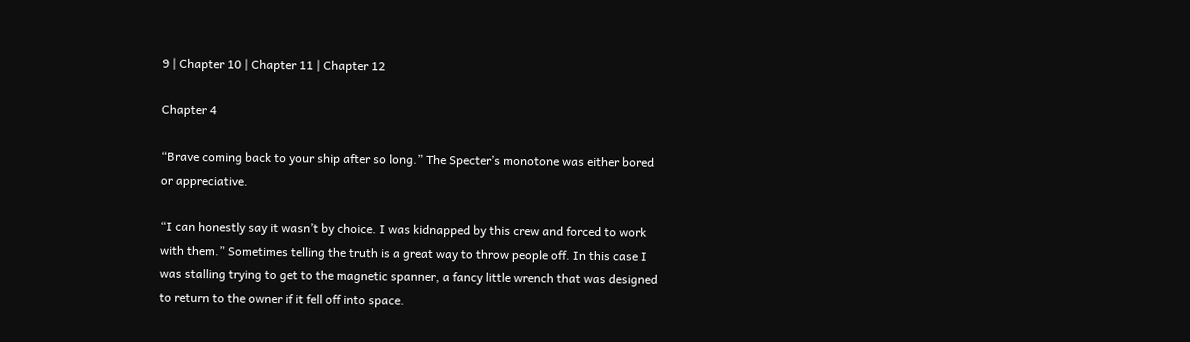9 | Chapter 10 | Chapter 11 | Chapter 12

Chapter 4

“Brave coming back to your ship after so long.” The Specter’s monotone was either bored or appreciative.

“I can honestly say it wasn’t by choice. I was kidnapped by this crew and forced to work with them.” Sometimes telling the truth is a great way to throw people off. In this case I was stalling trying to get to the magnetic spanner, a fancy little wrench that was designed to return to the owner if it fell off into space.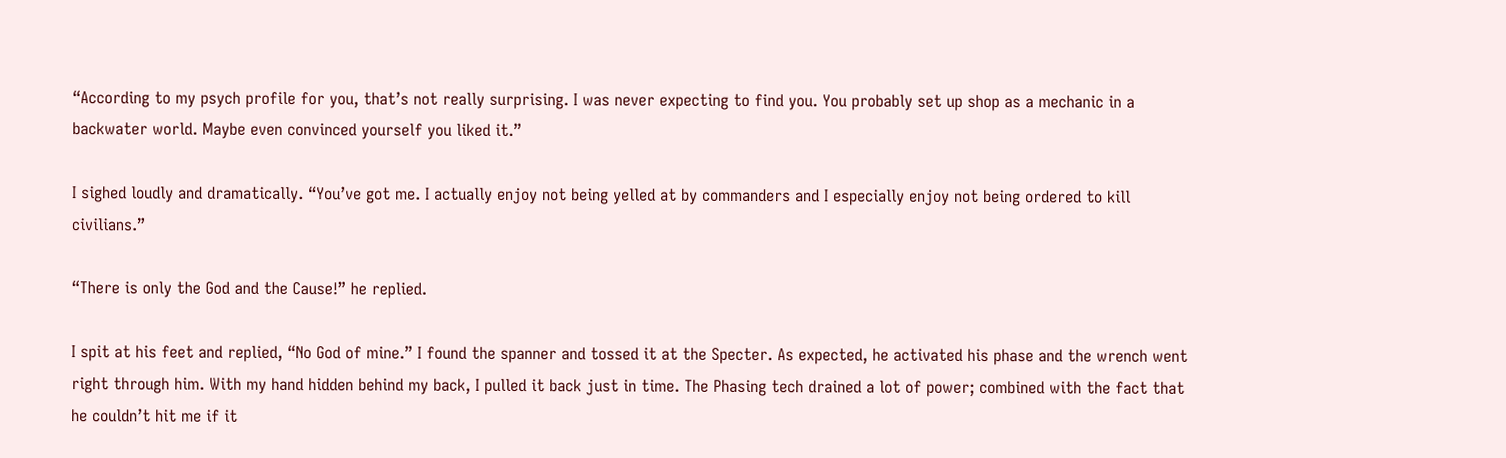“According to my psych profile for you, that’s not really surprising. I was never expecting to find you. You probably set up shop as a mechanic in a backwater world. Maybe even convinced yourself you liked it.”

I sighed loudly and dramatically. “You’ve got me. I actually enjoy not being yelled at by commanders and I especially enjoy not being ordered to kill civilians.”

“There is only the God and the Cause!” he replied.

I spit at his feet and replied, “No God of mine.” I found the spanner and tossed it at the Specter. As expected, he activated his phase and the wrench went right through him. With my hand hidden behind my back, I pulled it back just in time. The Phasing tech drained a lot of power; combined with the fact that he couldn’t hit me if it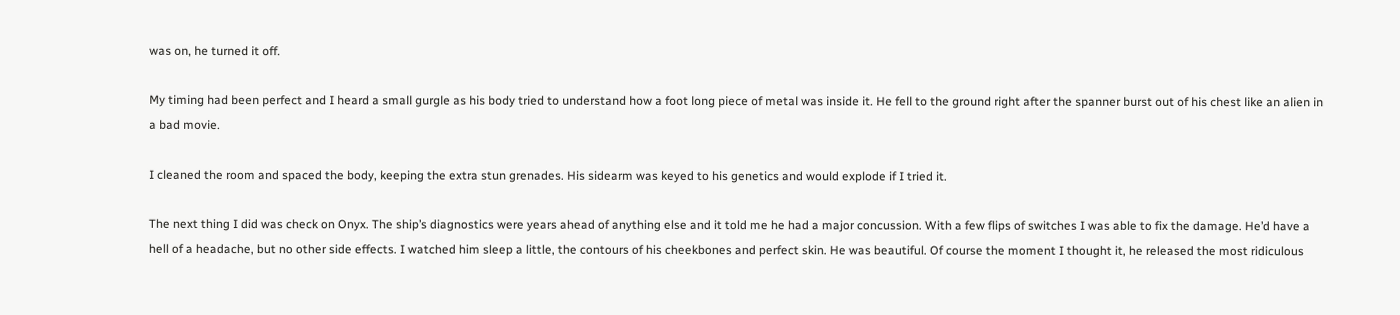was on, he turned it off.

My timing had been perfect and I heard a small gurgle as his body tried to understand how a foot long piece of metal was inside it. He fell to the ground right after the spanner burst out of his chest like an alien in a bad movie.

I cleaned the room and spaced the body, keeping the extra stun grenades. His sidearm was keyed to his genetics and would explode if I tried it.

The next thing I did was check on Onyx. The ship’s diagnostics were years ahead of anything else and it told me he had a major concussion. With a few flips of switches I was able to fix the damage. He’d have a hell of a headache, but no other side effects. I watched him sleep a little, the contours of his cheekbones and perfect skin. He was beautiful. Of course the moment I thought it, he released the most ridiculous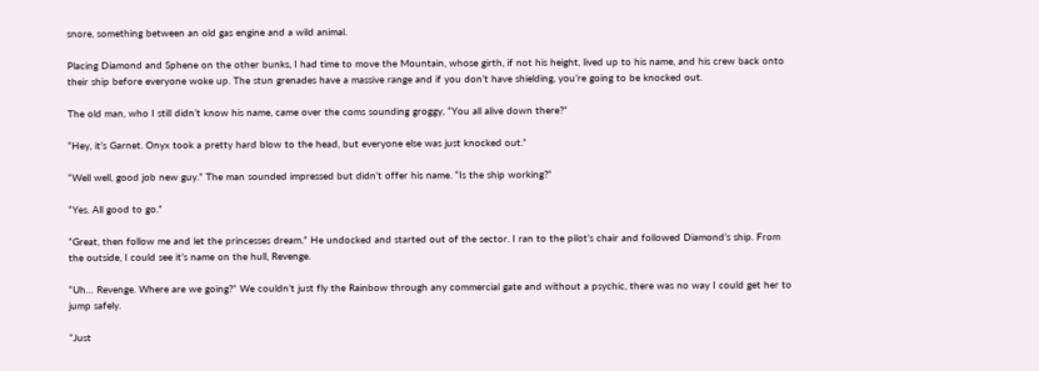snore, something between an old gas engine and a wild animal.

Placing Diamond and Sphene on the other bunks, I had time to move the Mountain, whose girth, if not his height, lived up to his name, and his crew back onto their ship before everyone woke up. The stun grenades have a massive range and if you don’t have shielding, you’re going to be knocked out.

The old man, who I still didn’t know his name, came over the coms sounding groggy, “You all alive down there?”

“Hey, it’s Garnet. Onyx took a pretty hard blow to the head, but everyone else was just knocked out.”

“Well well, good job new guy.” The man sounded impressed but didn’t offer his name. “Is the ship working?”

“Yes. All good to go.”

“Great, then follow me and let the princesses dream.” He undocked and started out of the sector. I ran to the pilot’s chair and followed Diamond’s ship. From the outside, I could see it’s name on the hull, Revenge.

“Uh… Revenge. Where are we going?” We couldn’t just fly the Rainbow through any commercial gate and without a psychic, there was no way I could get her to jump safely.

“Just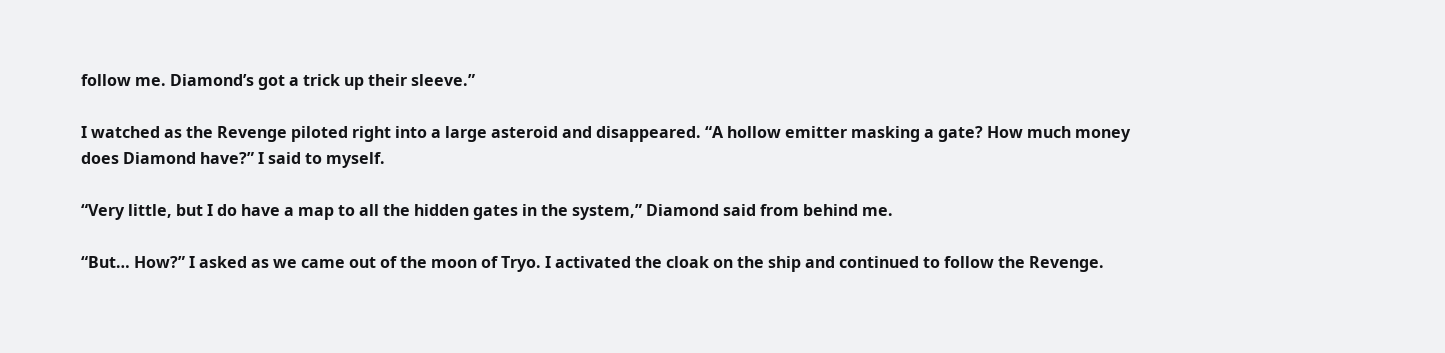follow me. Diamond’s got a trick up their sleeve.”

I watched as the Revenge piloted right into a large asteroid and disappeared. “A hollow emitter masking a gate? How much money does Diamond have?” I said to myself.

“Very little, but I do have a map to all the hidden gates in the system,” Diamond said from behind me.

“But… How?” I asked as we came out of the moon of Tryo. I activated the cloak on the ship and continued to follow the Revenge.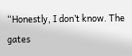“Honestly, I don’t know. The gates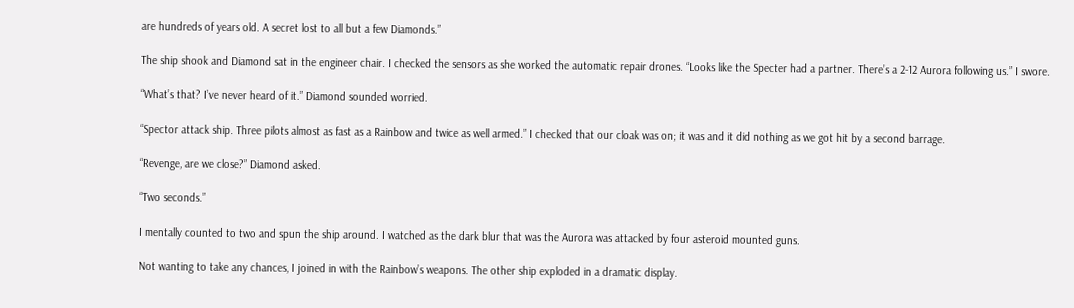are hundreds of years old. A secret lost to all but a few Diamonds.”

The ship shook and Diamond sat in the engineer chair. I checked the sensors as she worked the automatic repair drones. “Looks like the Specter had a partner. There’s a 2-12 Aurora following us.” I swore.

“What’s that? I’ve never heard of it.” Diamond sounded worried.

“Spector attack ship. Three pilots almost as fast as a Rainbow and twice as well armed.” I checked that our cloak was on; it was and it did nothing as we got hit by a second barrage.

“Revenge, are we close?” Diamond asked.

“Two seconds.”

I mentally counted to two and spun the ship around. I watched as the dark blur that was the Aurora was attacked by four asteroid mounted guns.

Not wanting to take any chances, I joined in with the Rainbow’s weapons. The other ship exploded in a dramatic display.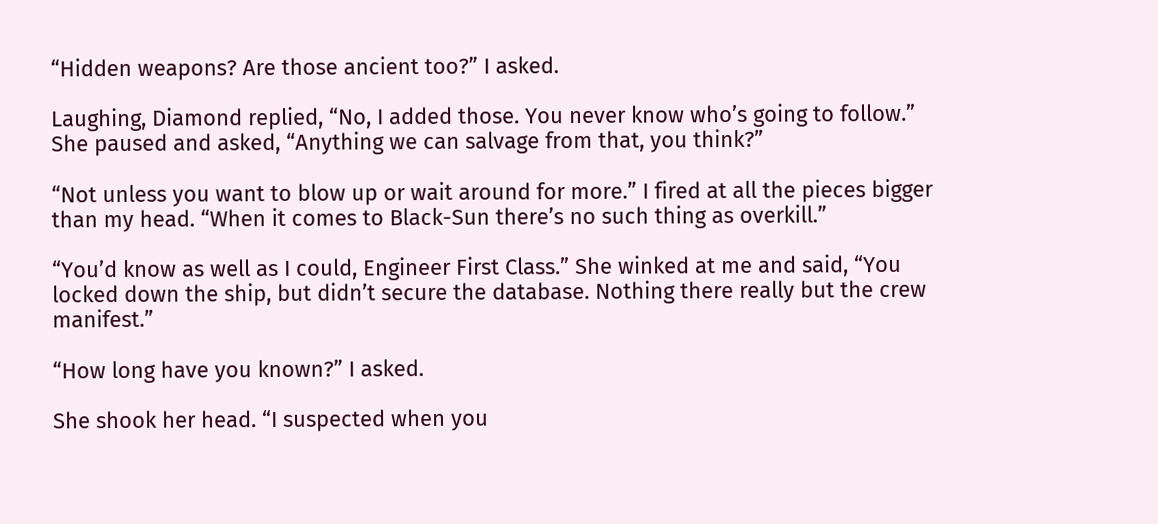“Hidden weapons? Are those ancient too?” I asked.

Laughing, Diamond replied, “No, I added those. You never know who’s going to follow.” She paused and asked, “Anything we can salvage from that, you think?”

“Not unless you want to blow up or wait around for more.” I fired at all the pieces bigger than my head. “When it comes to Black-Sun there’s no such thing as overkill.”

“You’d know as well as I could, Engineer First Class.” She winked at me and said, “You locked down the ship, but didn’t secure the database. Nothing there really but the crew manifest.”

“How long have you known?” I asked.

She shook her head. “I suspected when you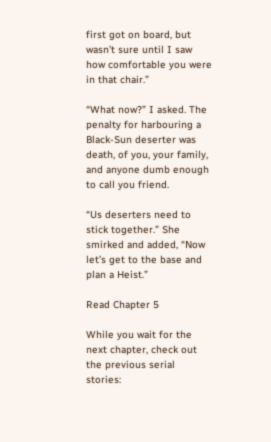first got on board, but wasn’t sure until I saw how comfortable you were in that chair.”

“What now?” I asked. The penalty for harbouring a Black-Sun deserter was death, of you, your family, and anyone dumb enough to call you friend.

“Us deserters need to stick together.” She smirked and added, “Now let’s get to the base and plan a Heist.”

Read Chapter 5

While you wait for the next chapter, check out the previous serial stories: